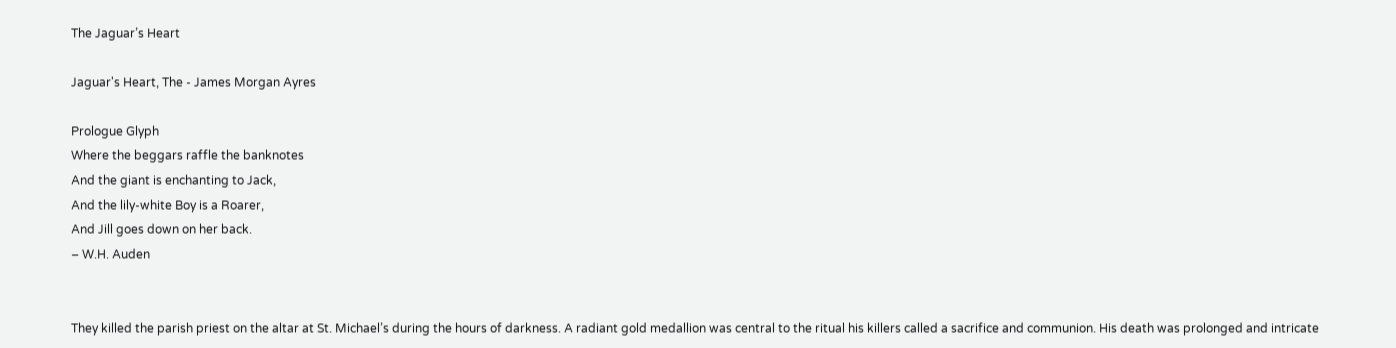The Jaguar’s Heart

Jaguar's Heart, The - James Morgan Ayres

Prologue Glyph
Where the beggars raffle the banknotes
And the giant is enchanting to Jack,
And the lily-white Boy is a Roarer,
And Jill goes down on her back.
– W.H. Auden


They killed the parish priest on the altar at St. Michael’s during the hours of darkness. A radiant gold medallion was central to the ritual his killers called a sacrifice and communion. His death was prolonged and intricate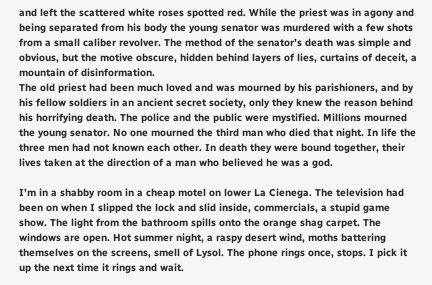and left the scattered white roses spotted red. While the priest was in agony and being separated from his body the young senator was murdered with a few shots from a small caliber revolver. The method of the senator’s death was simple and obvious, but the motive obscure, hidden behind layers of lies, curtains of deceit, a mountain of disinformation.
The old priest had been much loved and was mourned by his parishioners, and by his fellow soldiers in an ancient secret society, only they knew the reason behind his horrifying death. The police and the public were mystified. Millions mourned the young senator. No one mourned the third man who died that night. In life the three men had not known each other. In death they were bound together, their lives taken at the direction of a man who believed he was a god.

I’m in a shabby room in a cheap motel on lower La Cienega. The television had been on when I slipped the lock and slid inside, commercials, a stupid game show. The light from the bathroom spills onto the orange shag carpet. The windows are open. Hot summer night, a raspy desert wind, moths battering themselves on the screens, smell of Lysol. The phone rings once, stops. I pick it up the next time it rings and wait.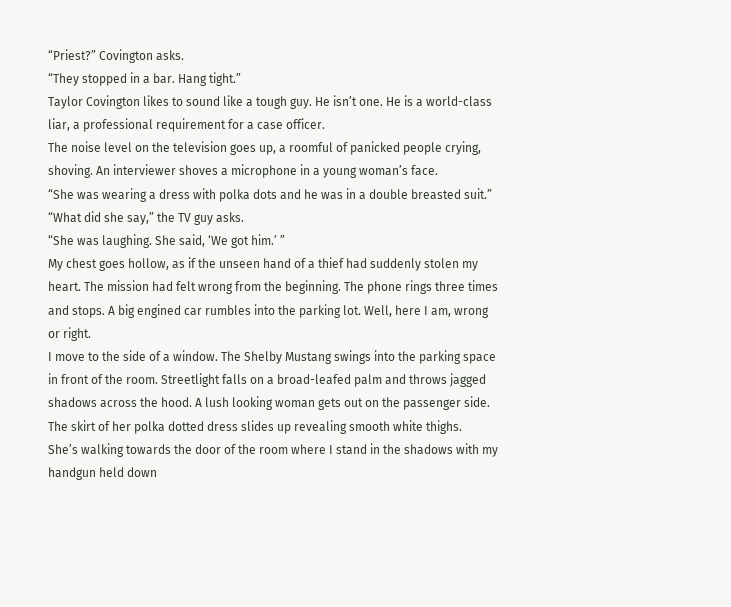“Priest?” Covington asks.
“They stopped in a bar. Hang tight.”
Taylor Covington likes to sound like a tough guy. He isn’t one. He is a world-class liar, a professional requirement for a case officer.
The noise level on the television goes up, a roomful of panicked people crying, shoving. An interviewer shoves a microphone in a young woman’s face.
“She was wearing a dress with polka dots and he was in a double breasted suit.”
“What did she say,” the TV guy asks.
“She was laughing. She said, ‘We got him.’ ”
My chest goes hollow, as if the unseen hand of a thief had suddenly stolen my heart. The mission had felt wrong from the beginning. The phone rings three times and stops. A big engined car rumbles into the parking lot. Well, here I am, wrong or right.
I move to the side of a window. The Shelby Mustang swings into the parking space in front of the room. Streetlight falls on a broad-leafed palm and throws jagged shadows across the hood. A lush looking woman gets out on the passenger side. The skirt of her polka dotted dress slides up revealing smooth white thighs.
She’s walking towards the door of the room where I stand in the shadows with my handgun held down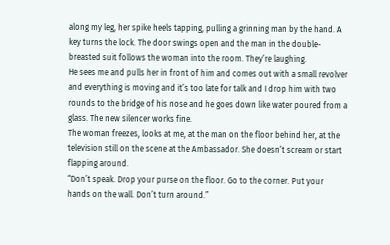along my leg, her spike heels tapping, pulling a grinning man by the hand. A key turns the lock. The door swings open and the man in the double-breasted suit follows the woman into the room. They’re laughing.
He sees me and pulls her in front of him and comes out with a small revolver and everything is moving and it’s too late for talk and I drop him with two rounds to the bridge of his nose and he goes down like water poured from a glass. The new silencer works fine.
The woman freezes, looks at me, at the man on the floor behind her, at the television still on the scene at the Ambassador. She doesn’t scream or start flapping around.
“Don’t speak. Drop your purse on the floor. Go to the corner. Put your hands on the wall. Don’t turn around.”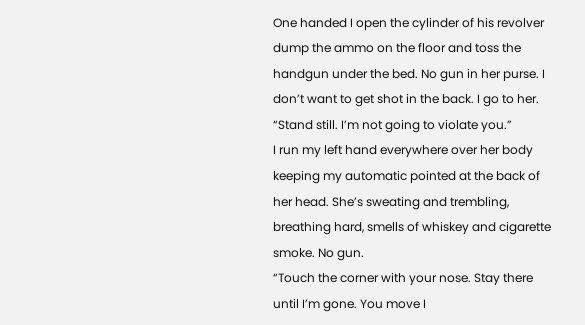One handed I open the cylinder of his revolver dump the ammo on the floor and toss the handgun under the bed. No gun in her purse. I don’t want to get shot in the back. I go to her.
“Stand still. I’m not going to violate you.”
I run my left hand everywhere over her body keeping my automatic pointed at the back of her head. She’s sweating and trembling, breathing hard, smells of whiskey and cigarette smoke. No gun.
“Touch the corner with your nose. Stay there until I’m gone. You move I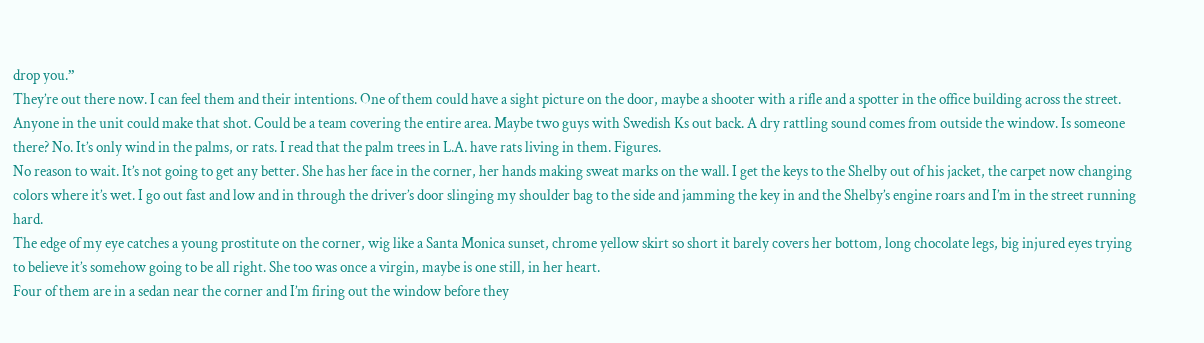drop you.”
They’re out there now. I can feel them and their intentions. One of them could have a sight picture on the door, maybe a shooter with a rifle and a spotter in the office building across the street. Anyone in the unit could make that shot. Could be a team covering the entire area. Maybe two guys with Swedish Ks out back. A dry rattling sound comes from outside the window. Is someone there? No. It’s only wind in the palms, or rats. I read that the palm trees in L.A. have rats living in them. Figures.
No reason to wait. It’s not going to get any better. She has her face in the corner, her hands making sweat marks on the wall. I get the keys to the Shelby out of his jacket, the carpet now changing colors where it’s wet. I go out fast and low and in through the driver’s door slinging my shoulder bag to the side and jamming the key in and the Shelby’s engine roars and I’m in the street running hard.
The edge of my eye catches a young prostitute on the corner, wig like a Santa Monica sunset, chrome yellow skirt so short it barely covers her bottom, long chocolate legs, big injured eyes trying to believe it’s somehow going to be all right. She too was once a virgin, maybe is one still, in her heart.
Four of them are in a sedan near the corner and I’m firing out the window before they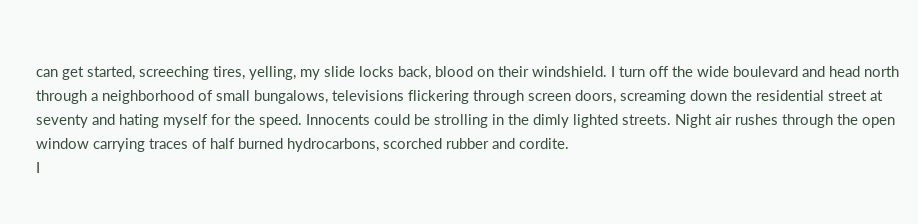can get started, screeching tires, yelling, my slide locks back, blood on their windshield. I turn off the wide boulevard and head north through a neighborhood of small bungalows, televisions flickering through screen doors, screaming down the residential street at seventy and hating myself for the speed. Innocents could be strolling in the dimly lighted streets. Night air rushes through the open window carrying traces of half burned hydrocarbons, scorched rubber and cordite.
I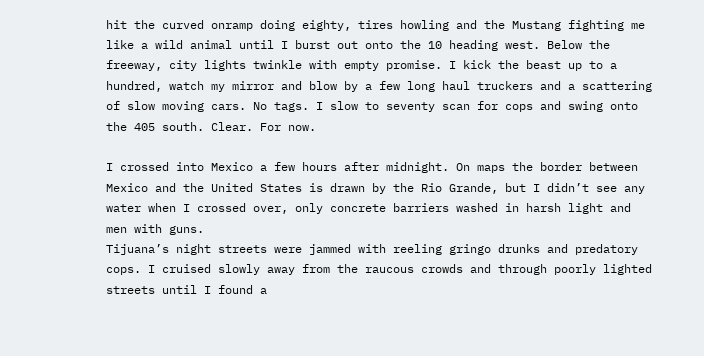hit the curved onramp doing eighty, tires howling and the Mustang fighting me like a wild animal until I burst out onto the 10 heading west. Below the freeway, city lights twinkle with empty promise. I kick the beast up to a hundred, watch my mirror and blow by a few long haul truckers and a scattering of slow moving cars. No tags. I slow to seventy scan for cops and swing onto the 405 south. Clear. For now.

I crossed into Mexico a few hours after midnight. On maps the border between Mexico and the United States is drawn by the Rio Grande, but I didn’t see any water when I crossed over, only concrete barriers washed in harsh light and men with guns.
Tijuana’s night streets were jammed with reeling gringo drunks and predatory cops. I cruised slowly away from the raucous crowds and through poorly lighted streets until I found a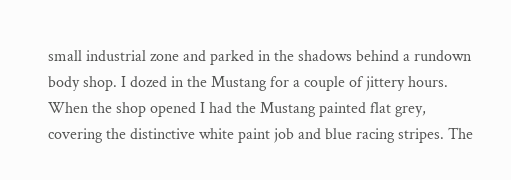small industrial zone and parked in the shadows behind a rundown body shop. I dozed in the Mustang for a couple of jittery hours. When the shop opened I had the Mustang painted flat grey, covering the distinctive white paint job and blue racing stripes. The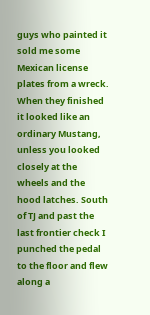guys who painted it sold me some Mexican license plates from a wreck.
When they finished it looked like an ordinary Mustang, unless you looked closely at the wheels and the hood latches. South of TJ and past the last frontier check I punched the pedal to the floor and flew along a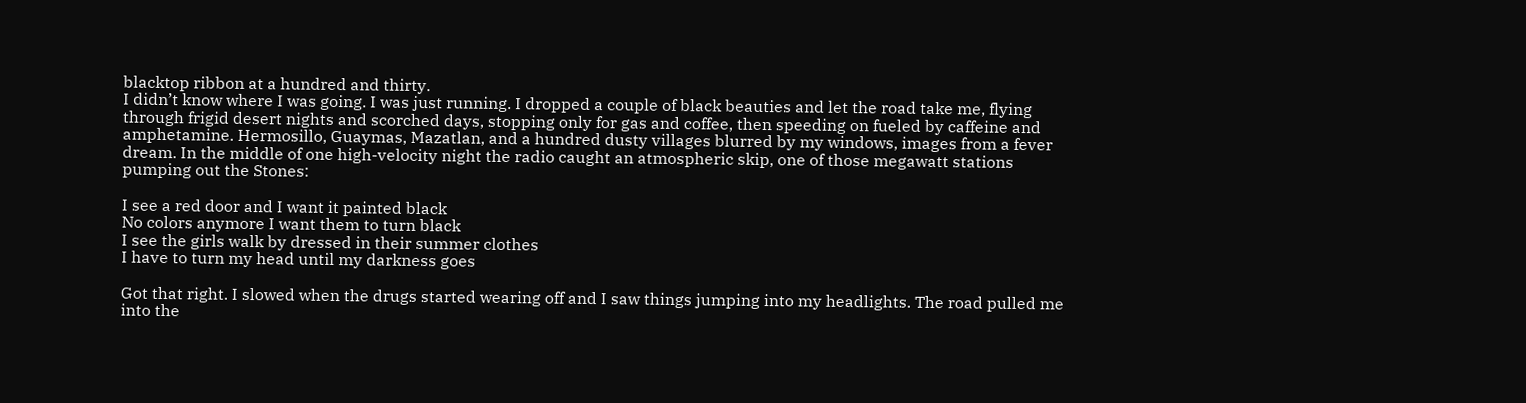blacktop ribbon at a hundred and thirty.
I didn’t know where I was going. I was just running. I dropped a couple of black beauties and let the road take me, flying through frigid desert nights and scorched days, stopping only for gas and coffee, then speeding on fueled by caffeine and amphetamine. Hermosillo, Guaymas, Mazatlan, and a hundred dusty villages blurred by my windows, images from a fever dream. In the middle of one high-velocity night the radio caught an atmospheric skip, one of those megawatt stations pumping out the Stones:

I see a red door and I want it painted black
No colors anymore I want them to turn black
I see the girls walk by dressed in their summer clothes
I have to turn my head until my darkness goes

Got that right. I slowed when the drugs started wearing off and I saw things jumping into my headlights. The road pulled me into the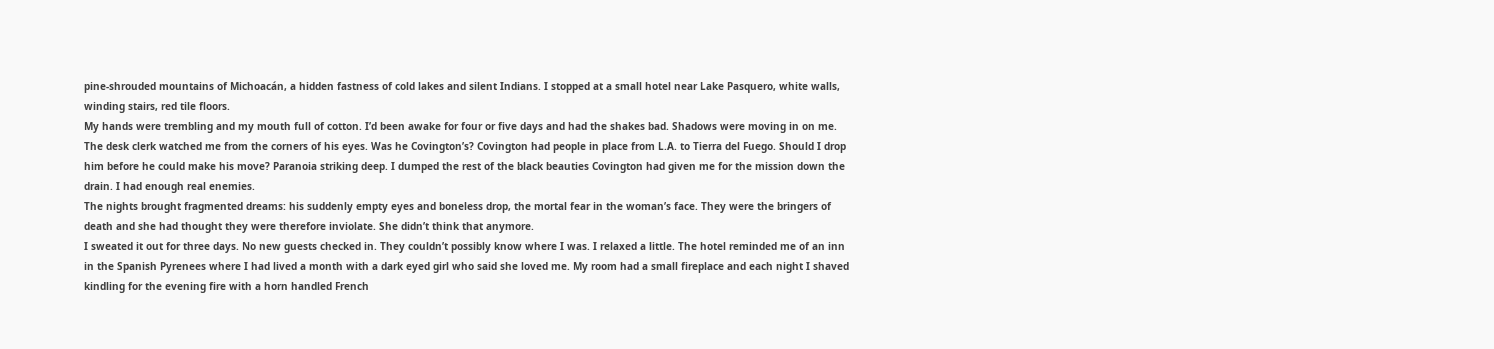pine-shrouded mountains of Michoacán, a hidden fastness of cold lakes and silent Indians. I stopped at a small hotel near Lake Pasquero, white walls, winding stairs, red tile floors.
My hands were trembling and my mouth full of cotton. I’d been awake for four or five days and had the shakes bad. Shadows were moving in on me. The desk clerk watched me from the corners of his eyes. Was he Covington’s? Covington had people in place from L.A. to Tierra del Fuego. Should I drop him before he could make his move? Paranoia striking deep. I dumped the rest of the black beauties Covington had given me for the mission down the drain. I had enough real enemies.
The nights brought fragmented dreams: his suddenly empty eyes and boneless drop, the mortal fear in the woman’s face. They were the bringers of death and she had thought they were therefore inviolate. She didn’t think that anymore.
I sweated it out for three days. No new guests checked in. They couldn’t possibly know where I was. I relaxed a little. The hotel reminded me of an inn in the Spanish Pyrenees where I had lived a month with a dark eyed girl who said she loved me. My room had a small fireplace and each night I shaved kindling for the evening fire with a horn handled French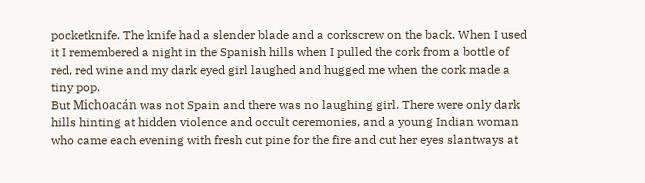pocketknife. The knife had a slender blade and a corkscrew on the back. When I used it I remembered a night in the Spanish hills when I pulled the cork from a bottle of red, red wine and my dark eyed girl laughed and hugged me when the cork made a tiny pop.
But Michoacán was not Spain and there was no laughing girl. There were only dark hills hinting at hidden violence and occult ceremonies, and a young Indian woman who came each evening with fresh cut pine for the fire and cut her eyes slantways at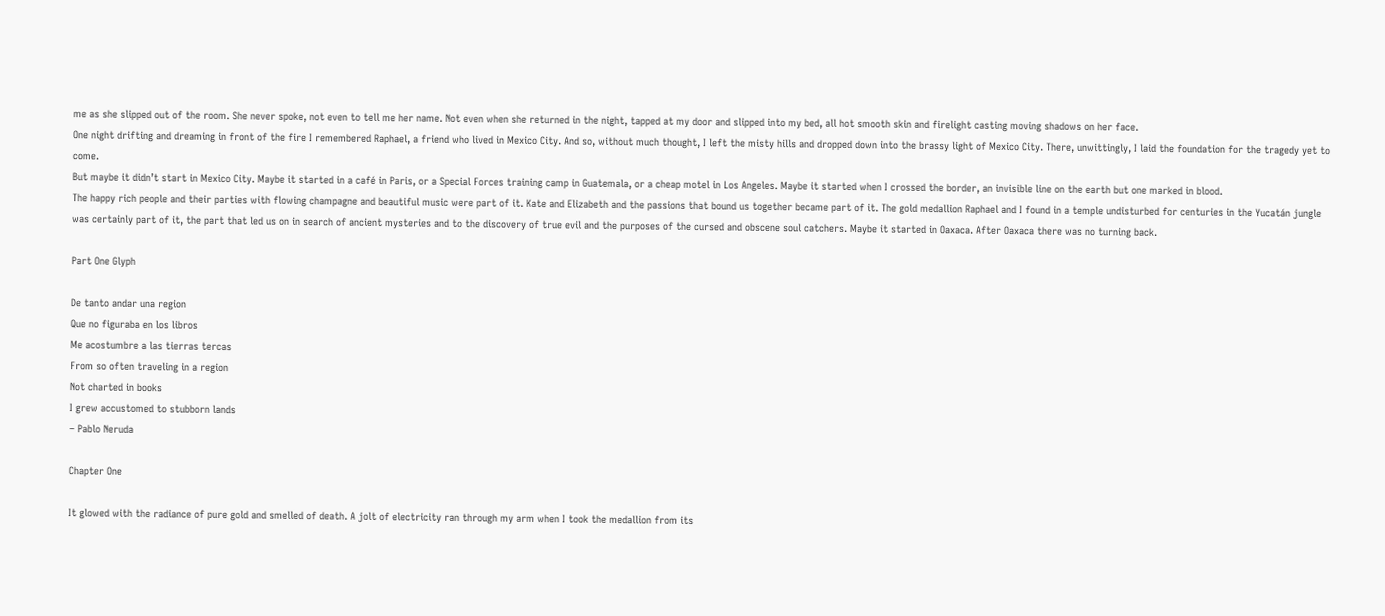me as she slipped out of the room. She never spoke, not even to tell me her name. Not even when she returned in the night, tapped at my door and slipped into my bed, all hot smooth skin and firelight casting moving shadows on her face.
One night drifting and dreaming in front of the fire I remembered Raphael, a friend who lived in Mexico City. And so, without much thought, I left the misty hills and dropped down into the brassy light of Mexico City. There, unwittingly, I laid the foundation for the tragedy yet to come.
But maybe it didn’t start in Mexico City. Maybe it started in a café in Paris, or a Special Forces training camp in Guatemala, or a cheap motel in Los Angeles. Maybe it started when I crossed the border, an invisible line on the earth but one marked in blood.
The happy rich people and their parties with flowing champagne and beautiful music were part of it. Kate and Elizabeth and the passions that bound us together became part of it. The gold medallion Raphael and I found in a temple undisturbed for centuries in the Yucatán jungle was certainly part of it, the part that led us on in search of ancient mysteries and to the discovery of true evil and the purposes of the cursed and obscene soul catchers. Maybe it started in Oaxaca. After Oaxaca there was no turning back.

Part One Glyph

De tanto andar una region
Que no figuraba en los libros
Me acostumbre a las tierras tercas
From so often traveling in a region
Not charted in books
I grew accustomed to stubborn lands
– Pablo Neruda

Chapter One

It glowed with the radiance of pure gold and smelled of death. A jolt of electricity ran through my arm when I took the medallion from its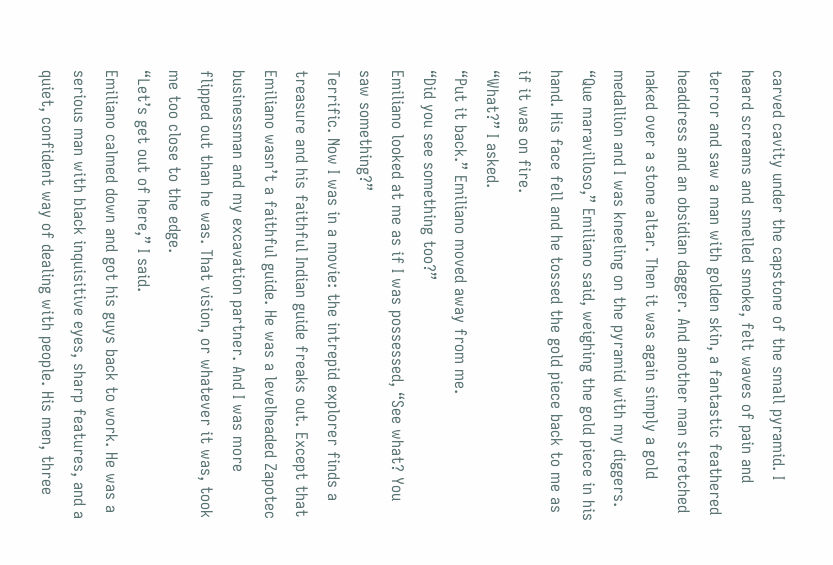carved cavity under the capstone of the small pyramid. I heard screams and smelled smoke, felt waves of pain and terror and saw a man with golden skin, a fantastic feathered headdress and an obsidian dagger. And another man stretched naked over a stone altar. Then it was again simply a gold medallion and I was kneeling on the pyramid with my diggers.
“Que maravilloso,” Emiliano said, weighing the gold piece in his hand. His face fell and he tossed the gold piece back to me as if it was on fire.
“What?” I asked.
“Put it back.” Emiliano moved away from me.
“Did you see something too?”
Emiliano looked at me as if I was possessed, “See what? You saw something?”
Terrific. Now I was in a movie: the intrepid explorer finds a treasure and his faithful Indian guide freaks out. Except that Emiliano wasn’t a faithful guide. He was a levelheaded Zapotec businessman and my excavation partner. And I was more flipped out than he was. That vision, or whatever it was, took me too close to the edge.
“Let’s get out of here,” I said.
Emiliano calmed down and got his guys back to work. He was a serious man with black inquisitive eyes, sharp features, and a quiet, confident way of dealing with people. His men, three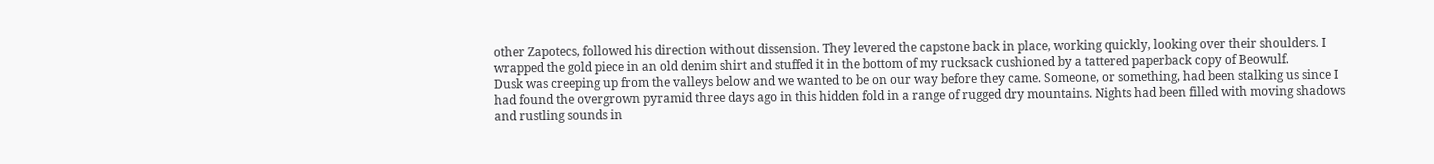other Zapotecs, followed his direction without dissension. They levered the capstone back in place, working quickly, looking over their shoulders. I wrapped the gold piece in an old denim shirt and stuffed it in the bottom of my rucksack cushioned by a tattered paperback copy of Beowulf.
Dusk was creeping up from the valleys below and we wanted to be on our way before they came. Someone, or something, had been stalking us since I had found the overgrown pyramid three days ago in this hidden fold in a range of rugged dry mountains. Nights had been filled with moving shadows and rustling sounds in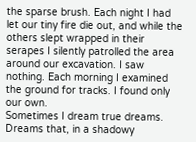the sparse brush. Each night I had let our tiny fire die out, and while the others slept wrapped in their serapes I silently patrolled the area around our excavation. I saw nothing. Each morning I examined the ground for tracks. I found only our own.
Sometimes I dream true dreams. Dreams that, in a shadowy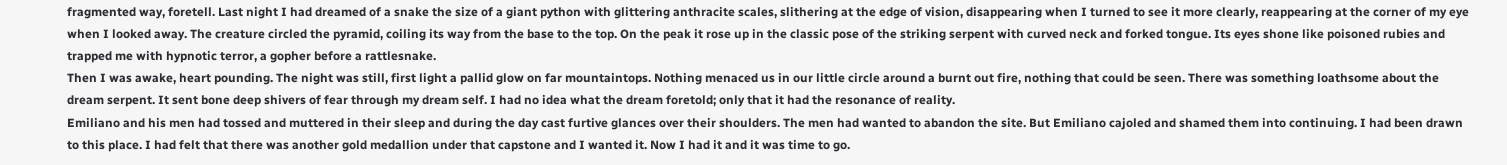fragmented way, foretell. Last night I had dreamed of a snake the size of a giant python with glittering anthracite scales, slithering at the edge of vision, disappearing when I turned to see it more clearly, reappearing at the corner of my eye when I looked away. The creature circled the pyramid, coiling its way from the base to the top. On the peak it rose up in the classic pose of the striking serpent with curved neck and forked tongue. Its eyes shone like poisoned rubies and trapped me with hypnotic terror, a gopher before a rattlesnake.
Then I was awake, heart pounding. The night was still, first light a pallid glow on far mountaintops. Nothing menaced us in our little circle around a burnt out fire, nothing that could be seen. There was something loathsome about the dream serpent. It sent bone deep shivers of fear through my dream self. I had no idea what the dream foretold; only that it had the resonance of reality.
Emiliano and his men had tossed and muttered in their sleep and during the day cast furtive glances over their shoulders. The men had wanted to abandon the site. But Emiliano cajoled and shamed them into continuing. I had been drawn to this place. I had felt that there was another gold medallion under that capstone and I wanted it. Now I had it and it was time to go.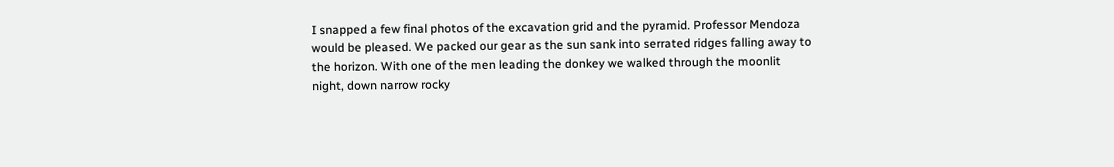I snapped a few final photos of the excavation grid and the pyramid. Professor Mendoza would be pleased. We packed our gear as the sun sank into serrated ridges falling away to the horizon. With one of the men leading the donkey we walked through the moonlit night, down narrow rocky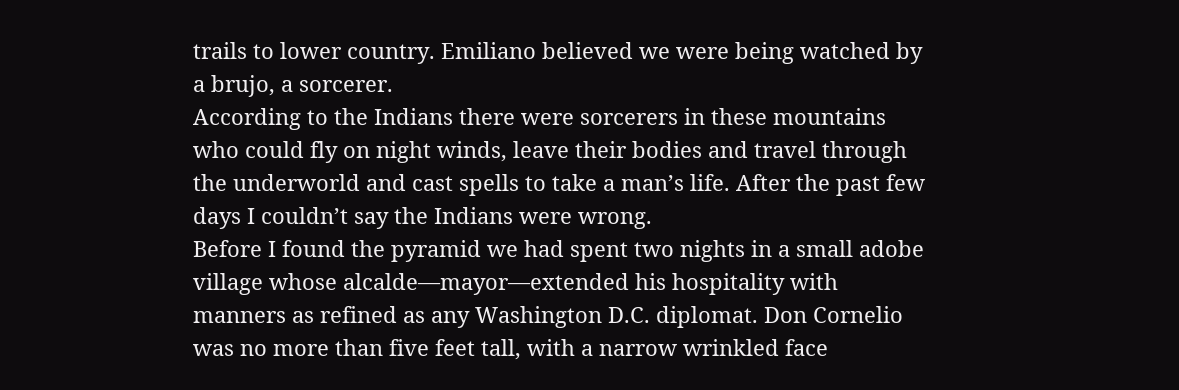trails to lower country. Emiliano believed we were being watched by a brujo, a sorcerer.
According to the Indians there were sorcerers in these mountains who could fly on night winds, leave their bodies and travel through the underworld and cast spells to take a man’s life. After the past few days I couldn’t say the Indians were wrong.
Before I found the pyramid we had spent two nights in a small adobe village whose alcalde—mayor—extended his hospitality with manners as refined as any Washington D.C. diplomat. Don Cornelio was no more than five feet tall, with a narrow wrinkled face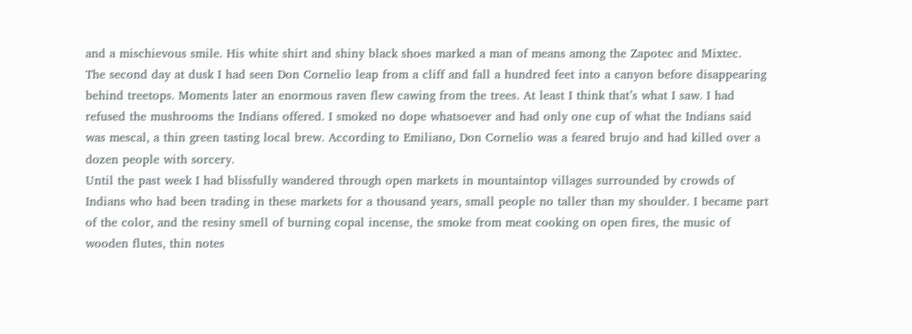and a mischievous smile. His white shirt and shiny black shoes marked a man of means among the Zapotec and Mixtec.
The second day at dusk I had seen Don Cornelio leap from a cliff and fall a hundred feet into a canyon before disappearing behind treetops. Moments later an enormous raven flew cawing from the trees. At least I think that’s what I saw. I had refused the mushrooms the Indians offered. I smoked no dope whatsoever and had only one cup of what the Indians said was mescal, a thin green tasting local brew. According to Emiliano, Don Cornelio was a feared brujo and had killed over a dozen people with sorcery.
Until the past week I had blissfully wandered through open markets in mountaintop villages surrounded by crowds of Indians who had been trading in these markets for a thousand years, small people no taller than my shoulder. I became part of the color, and the resiny smell of burning copal incense, the smoke from meat cooking on open fires, the music of wooden flutes, thin notes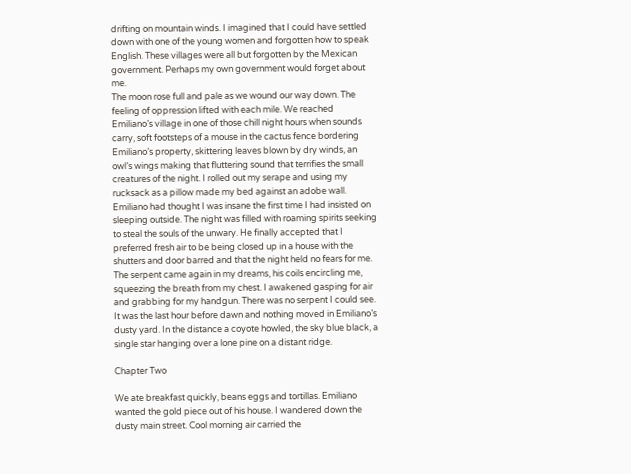drifting on mountain winds. I imagined that I could have settled down with one of the young women and forgotten how to speak English. These villages were all but forgotten by the Mexican government. Perhaps my own government would forget about me.
The moon rose full and pale as we wound our way down. The feeling of oppression lifted with each mile. We reached Emiliano’s village in one of those chill night hours when sounds carry, soft footsteps of a mouse in the cactus fence bordering Emiliano’s property, skittering leaves blown by dry winds, an owl’s wings making that fluttering sound that terrifies the small creatures of the night. I rolled out my serape and using my rucksack as a pillow made my bed against an adobe wall.
Emiliano had thought I was insane the first time I had insisted on sleeping outside. The night was filled with roaming spirits seeking to steal the souls of the unwary. He finally accepted that I preferred fresh air to be being closed up in a house with the shutters and door barred and that the night held no fears for me.
The serpent came again in my dreams, his coils encircling me, squeezing the breath from my chest. I awakened gasping for air and grabbing for my handgun. There was no serpent I could see. It was the last hour before dawn and nothing moved in Emiliano’s dusty yard. In the distance a coyote howled, the sky blue black, a single star hanging over a lone pine on a distant ridge.

Chapter Two

We ate breakfast quickly, beans eggs and tortillas. Emiliano wanted the gold piece out of his house. I wandered down the dusty main street. Cool morning air carried the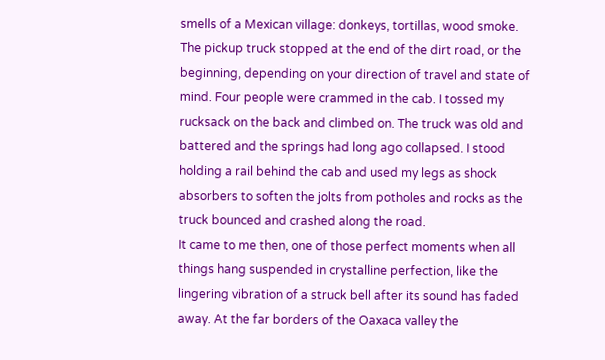smells of a Mexican village: donkeys, tortillas, wood smoke.
The pickup truck stopped at the end of the dirt road, or the beginning, depending on your direction of travel and state of mind. Four people were crammed in the cab. I tossed my rucksack on the back and climbed on. The truck was old and battered and the springs had long ago collapsed. I stood holding a rail behind the cab and used my legs as shock absorbers to soften the jolts from potholes and rocks as the truck bounced and crashed along the road.
It came to me then, one of those perfect moments when all things hang suspended in crystalline perfection, like the lingering vibration of a struck bell after its sound has faded away. At the far borders of the Oaxaca valley the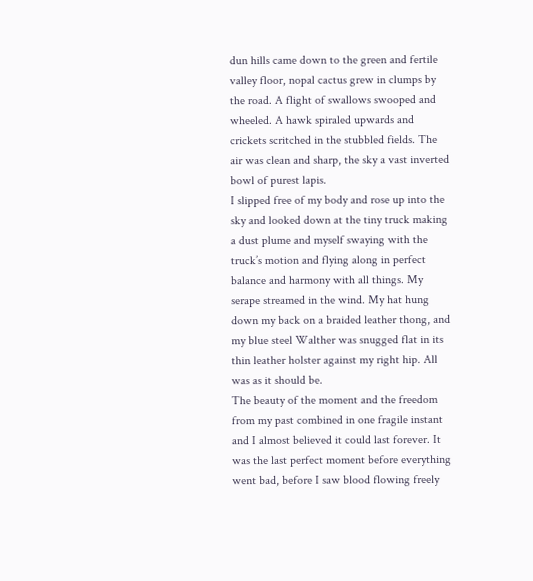dun hills came down to the green and fertile valley floor, nopal cactus grew in clumps by the road. A flight of swallows swooped and wheeled. A hawk spiraled upwards and crickets scritched in the stubbled fields. The air was clean and sharp, the sky a vast inverted bowl of purest lapis.
I slipped free of my body and rose up into the sky and looked down at the tiny truck making a dust plume and myself swaying with the truck’s motion and flying along in perfect balance and harmony with all things. My serape streamed in the wind. My hat hung down my back on a braided leather thong, and my blue steel Walther was snugged flat in its thin leather holster against my right hip. All was as it should be.
The beauty of the moment and the freedom from my past combined in one fragile instant and I almost believed it could last forever. It was the last perfect moment before everything went bad, before I saw blood flowing freely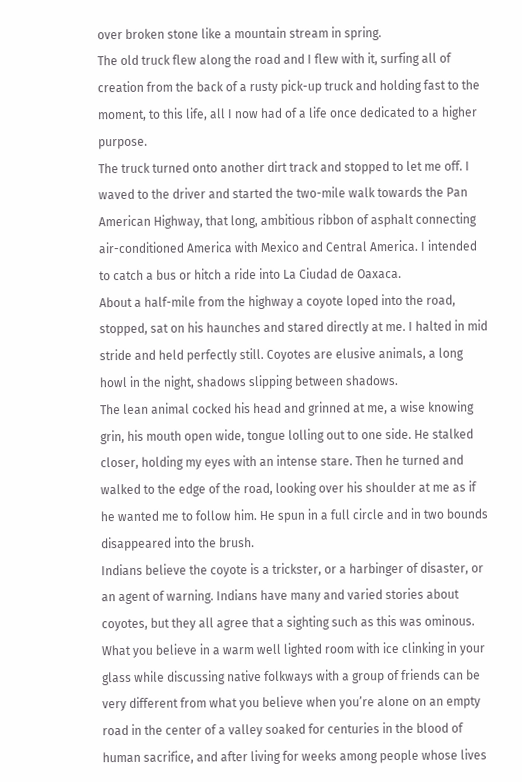over broken stone like a mountain stream in spring.
The old truck flew along the road and I flew with it, surfing all of creation from the back of a rusty pick-up truck and holding fast to the moment, to this life, all I now had of a life once dedicated to a higher purpose.
The truck turned onto another dirt track and stopped to let me off. I waved to the driver and started the two-mile walk towards the Pan American Highway, that long, ambitious ribbon of asphalt connecting air-conditioned America with Mexico and Central America. I intended to catch a bus or hitch a ride into La Ciudad de Oaxaca.
About a half-mile from the highway a coyote loped into the road, stopped, sat on his haunches and stared directly at me. I halted in mid stride and held perfectly still. Coyotes are elusive animals, a long howl in the night, shadows slipping between shadows.
The lean animal cocked his head and grinned at me, a wise knowing grin, his mouth open wide, tongue lolling out to one side. He stalked closer, holding my eyes with an intense stare. Then he turned and walked to the edge of the road, looking over his shoulder at me as if he wanted me to follow him. He spun in a full circle and in two bounds disappeared into the brush.
Indians believe the coyote is a trickster, or a harbinger of disaster, or an agent of warning. Indians have many and varied stories about coyotes, but they all agree that a sighting such as this was ominous. What you believe in a warm well lighted room with ice clinking in your glass while discussing native folkways with a group of friends can be very different from what you believe when you’re alone on an empty road in the center of a valley soaked for centuries in the blood of human sacrifice, and after living for weeks among people whose lives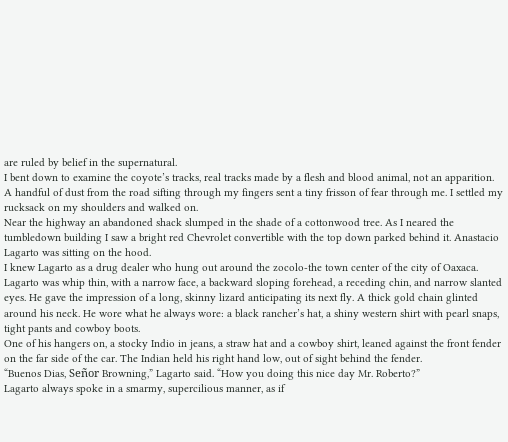are ruled by belief in the supernatural.
I bent down to examine the coyote’s tracks, real tracks made by a flesh and blood animal, not an apparition. A handful of dust from the road sifting through my fingers sent a tiny frisson of fear through me. I settled my rucksack on my shoulders and walked on.
Near the highway an abandoned shack slumped in the shade of a cottonwood tree. As I neared the tumbledown building I saw a bright red Chevrolet convertible with the top down parked behind it. Anastacio Lagarto was sitting on the hood.
I knew Lagarto as a drug dealer who hung out around the zocolo-the town center of the city of Oaxaca. Lagarto was whip thin, with a narrow face, a backward sloping forehead, a receding chin, and narrow slanted eyes. He gave the impression of a long, skinny lizard anticipating its next fly. A thick gold chain glinted around his neck. He wore what he always wore: a black rancher’s hat, a shiny western shirt with pearl snaps, tight pants and cowboy boots.
One of his hangers on, a stocky Indio in jeans, a straw hat and a cowboy shirt, leaned against the front fender on the far side of the car. The Indian held his right hand low, out of sight behind the fender.
“Buenos Dias, Señor Browning,” Lagarto said. “How you doing this nice day Mr. Roberto?”
Lagarto always spoke in a smarmy, supercilious manner, as if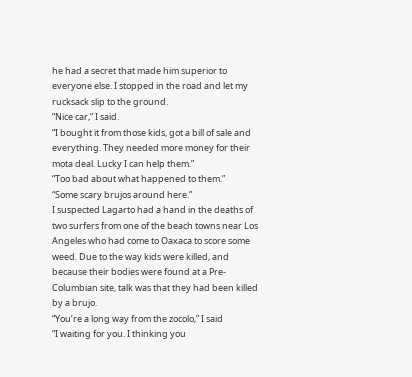he had a secret that made him superior to everyone else. I stopped in the road and let my rucksack slip to the ground.
“Nice car,” I said.
“I bought it from those kids, got a bill of sale and everything. They needed more money for their mota deal. Lucky I can help them.”
“Too bad about what happened to them.”
“Some scary brujos around here.”
I suspected Lagarto had a hand in the deaths of two surfers from one of the beach towns near Los Angeles who had come to Oaxaca to score some weed. Due to the way kids were killed, and because their bodies were found at a Pre-Columbian site, talk was that they had been killed by a brujo.
“You’re a long way from the zocolo,” I said
“I waiting for you. I thinking you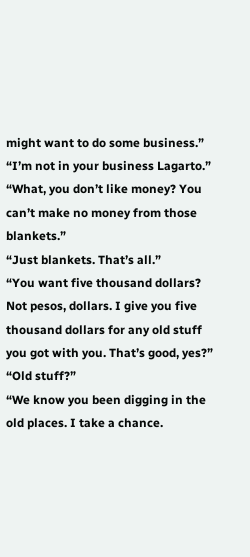might want to do some business.”
“I’m not in your business Lagarto.”
“What, you don’t like money? You can’t make no money from those blankets.”
“Just blankets. That’s all.”
“You want five thousand dollars? Not pesos, dollars. I give you five thousand dollars for any old stuff you got with you. That’s good, yes?”
“Old stuff?”
“We know you been digging in the old places. I take a chance.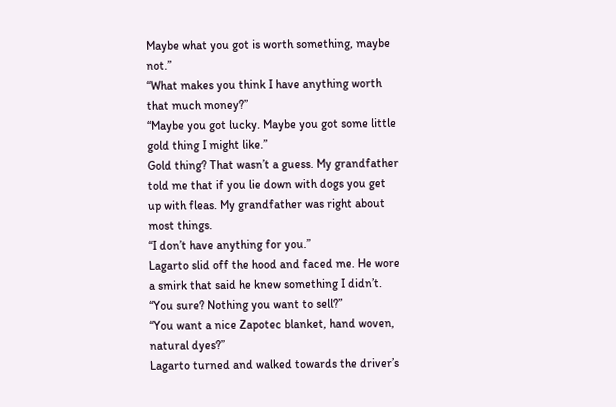Maybe what you got is worth something, maybe not.”
“What makes you think I have anything worth that much money?”
“Maybe you got lucky. Maybe you got some little gold thing I might like.”
Gold thing? That wasn’t a guess. My grandfather told me that if you lie down with dogs you get up with fleas. My grandfather was right about most things.
“I don’t have anything for you.”
Lagarto slid off the hood and faced me. He wore a smirk that said he knew something I didn’t.
“You sure? Nothing you want to sell?”
“You want a nice Zapotec blanket, hand woven, natural dyes?”
Lagarto turned and walked towards the driver’s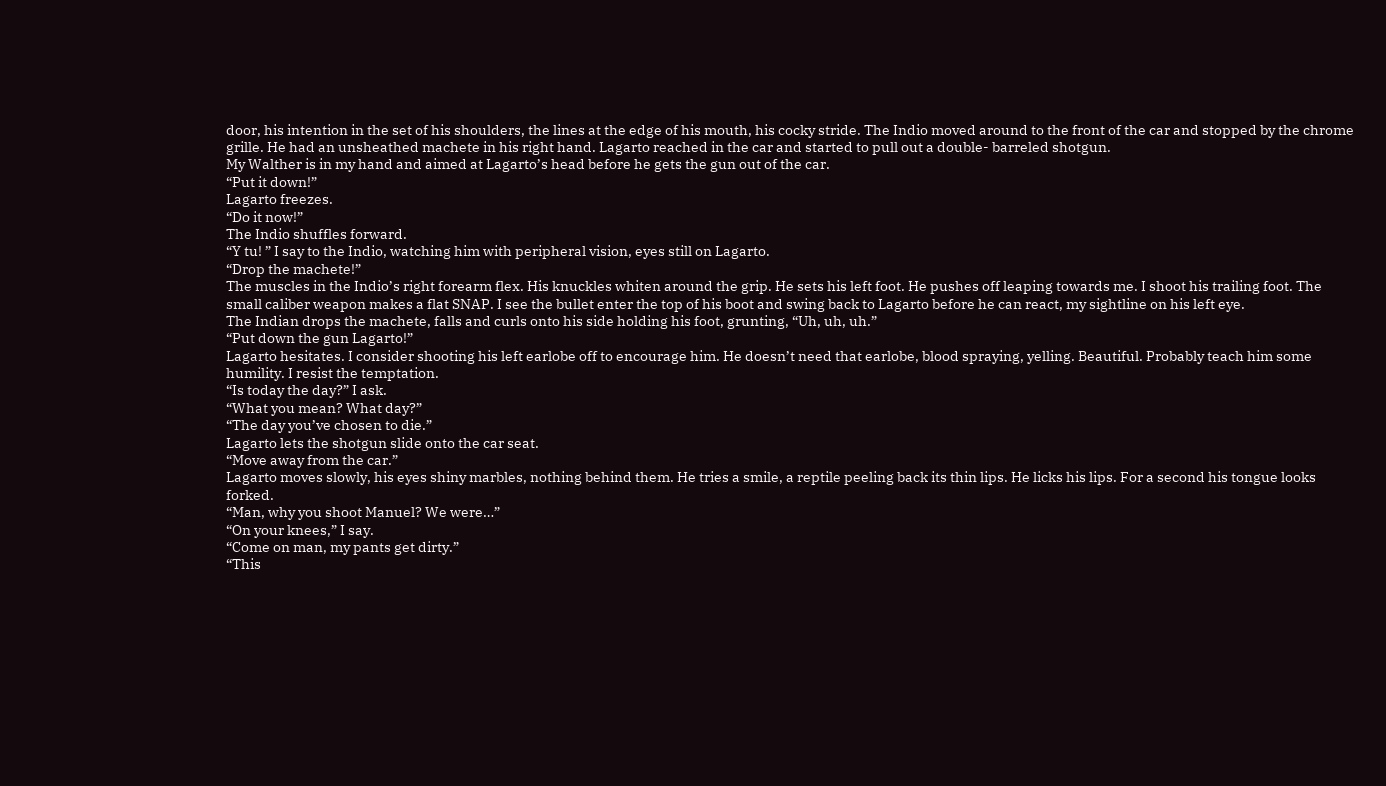door, his intention in the set of his shoulders, the lines at the edge of his mouth, his cocky stride. The Indio moved around to the front of the car and stopped by the chrome grille. He had an unsheathed machete in his right hand. Lagarto reached in the car and started to pull out a double- barreled shotgun.
My Walther is in my hand and aimed at Lagarto’s head before he gets the gun out of the car.
“Put it down!”
Lagarto freezes.
“Do it now!”
The Indio shuffles forward.
“Y tu! ” I say to the Indio, watching him with peripheral vision, eyes still on Lagarto.
“Drop the machete!”
The muscles in the Indio’s right forearm flex. His knuckles whiten around the grip. He sets his left foot. He pushes off leaping towards me. I shoot his trailing foot. The small caliber weapon makes a flat SNAP. I see the bullet enter the top of his boot and swing back to Lagarto before he can react, my sightline on his left eye.
The Indian drops the machete, falls and curls onto his side holding his foot, grunting, “Uh, uh, uh.”
“Put down the gun Lagarto!”
Lagarto hesitates. I consider shooting his left earlobe off to encourage him. He doesn’t need that earlobe, blood spraying, yelling. Beautiful. Probably teach him some humility. I resist the temptation.
“Is today the day?” I ask.
“What you mean? What day?”
“The day you’ve chosen to die.”
Lagarto lets the shotgun slide onto the car seat.
“Move away from the car.”
Lagarto moves slowly, his eyes shiny marbles, nothing behind them. He tries a smile, a reptile peeling back its thin lips. He licks his lips. For a second his tongue looks forked.
“Man, why you shoot Manuel? We were…”
“On your knees,” I say.
“Come on man, my pants get dirty.”
“This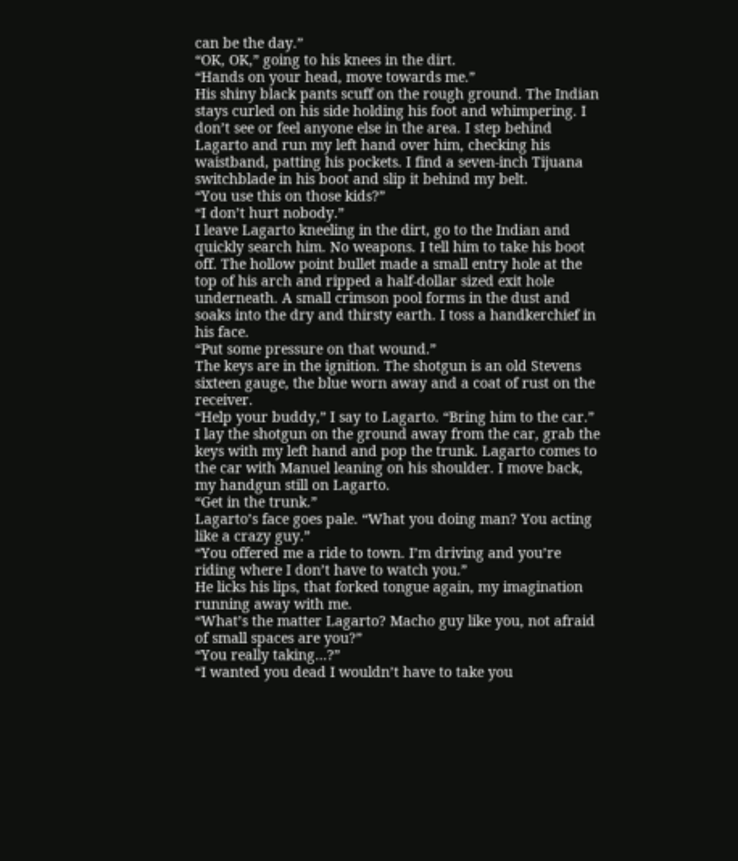can be the day.”
“OK, OK,” going to his knees in the dirt.
“Hands on your head, move towards me.”
His shiny black pants scuff on the rough ground. The Indian stays curled on his side holding his foot and whimpering. I don’t see or feel anyone else in the area. I step behind Lagarto and run my left hand over him, checking his waistband, patting his pockets. I find a seven-inch Tijuana switchblade in his boot and slip it behind my belt.
“You use this on those kids?”
“I don’t hurt nobody.”
I leave Lagarto kneeling in the dirt, go to the Indian and quickly search him. No weapons. I tell him to take his boot off. The hollow point bullet made a small entry hole at the top of his arch and ripped a half-dollar sized exit hole underneath. A small crimson pool forms in the dust and soaks into the dry and thirsty earth. I toss a handkerchief in his face.
“Put some pressure on that wound.”
The keys are in the ignition. The shotgun is an old Stevens sixteen gauge, the blue worn away and a coat of rust on the receiver.
“Help your buddy,” I say to Lagarto. “Bring him to the car.”
I lay the shotgun on the ground away from the car, grab the keys with my left hand and pop the trunk. Lagarto comes to the car with Manuel leaning on his shoulder. I move back, my handgun still on Lagarto.
“Get in the trunk.”
Lagarto’s face goes pale. “What you doing man? You acting like a crazy guy.”
“You offered me a ride to town. I’m driving and you’re riding where I don’t have to watch you.”
He licks his lips, that forked tongue again, my imagination running away with me.
“What’s the matter Lagarto? Macho guy like you, not afraid of small spaces are you?”
“You really taking…?”
“I wanted you dead I wouldn’t have to take you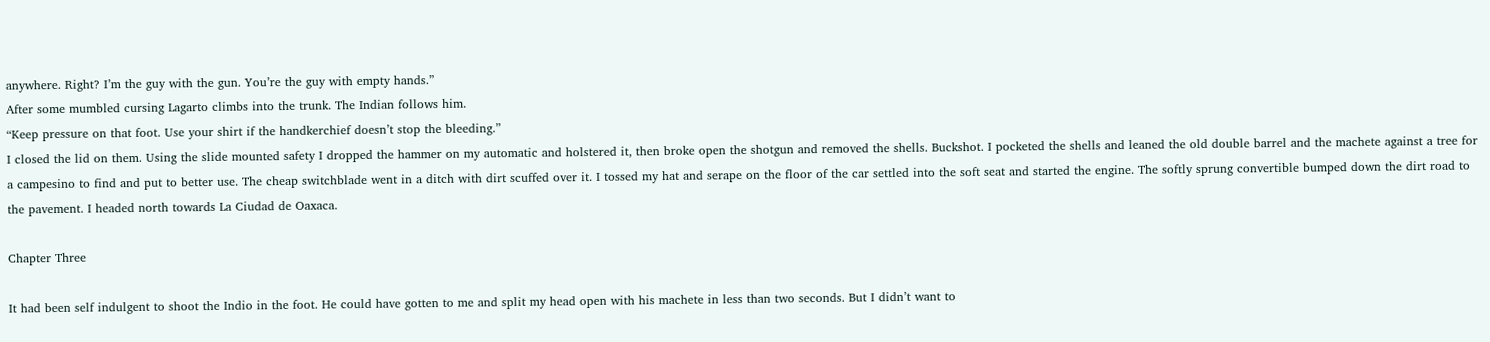anywhere. Right? I’m the guy with the gun. You’re the guy with empty hands.”
After some mumbled cursing Lagarto climbs into the trunk. The Indian follows him.
“Keep pressure on that foot. Use your shirt if the handkerchief doesn’t stop the bleeding.”
I closed the lid on them. Using the slide mounted safety I dropped the hammer on my automatic and holstered it, then broke open the shotgun and removed the shells. Buckshot. I pocketed the shells and leaned the old double barrel and the machete against a tree for a campesino to find and put to better use. The cheap switchblade went in a ditch with dirt scuffed over it. I tossed my hat and serape on the floor of the car settled into the soft seat and started the engine. The softly sprung convertible bumped down the dirt road to the pavement. I headed north towards La Ciudad de Oaxaca.

Chapter Three

It had been self indulgent to shoot the Indio in the foot. He could have gotten to me and split my head open with his machete in less than two seconds. But I didn’t want to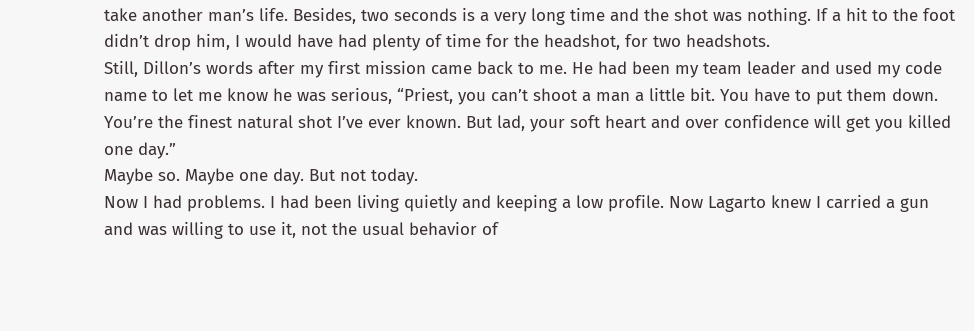take another man’s life. Besides, two seconds is a very long time and the shot was nothing. If a hit to the foot didn’t drop him, I would have had plenty of time for the headshot, for two headshots.
Still, Dillon’s words after my first mission came back to me. He had been my team leader and used my code name to let me know he was serious, “Priest, you can’t shoot a man a little bit. You have to put them down. You’re the finest natural shot I’ve ever known. But lad, your soft heart and over confidence will get you killed one day.”
Maybe so. Maybe one day. But not today.
Now I had problems. I had been living quietly and keeping a low profile. Now Lagarto knew I carried a gun and was willing to use it, not the usual behavior of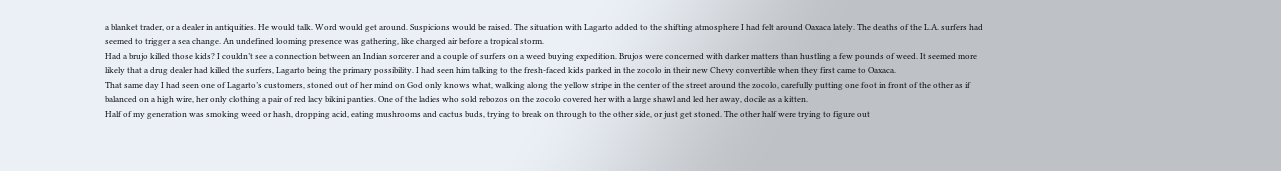a blanket trader, or a dealer in antiquities. He would talk. Word would get around. Suspicions would be raised. The situation with Lagarto added to the shifting atmosphere I had felt around Oaxaca lately. The deaths of the L.A. surfers had seemed to trigger a sea change. An undefined looming presence was gathering, like charged air before a tropical storm.
Had a brujo killed those kids? I couldn’t see a connection between an Indian sorcerer and a couple of surfers on a weed buying expedition. Brujos were concerned with darker matters than hustling a few pounds of weed. It seemed more likely that a drug dealer had killed the surfers, Lagarto being the primary possibility. I had seen him talking to the fresh-faced kids parked in the zocolo in their new Chevy convertible when they first came to Oaxaca.
That same day I had seen one of Lagarto’s customers, stoned out of her mind on God only knows what, walking along the yellow stripe in the center of the street around the zocolo, carefully putting one foot in front of the other as if balanced on a high wire, her only clothing a pair of red lacy bikini panties. One of the ladies who sold rebozos on the zocolo covered her with a large shawl and led her away, docile as a kitten.
Half of my generation was smoking weed or hash, dropping acid, eating mushrooms and cactus buds, trying to break on through to the other side, or just get stoned. The other half were trying to figure out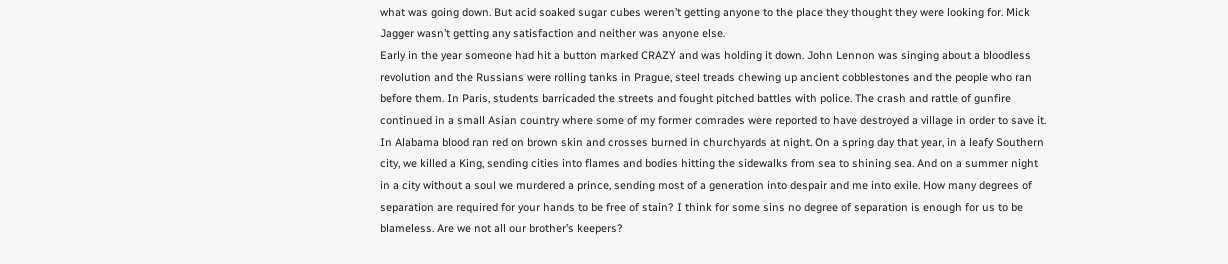what was going down. But acid soaked sugar cubes weren’t getting anyone to the place they thought they were looking for. Mick Jagger wasn’t getting any satisfaction and neither was anyone else.
Early in the year someone had hit a button marked CRAZY and was holding it down. John Lennon was singing about a bloodless revolution and the Russians were rolling tanks in Prague, steel treads chewing up ancient cobblestones and the people who ran before them. In Paris, students barricaded the streets and fought pitched battles with police. The crash and rattle of gunfire continued in a small Asian country where some of my former comrades were reported to have destroyed a village in order to save it.
In Alabama blood ran red on brown skin and crosses burned in churchyards at night. On a spring day that year, in a leafy Southern city, we killed a King, sending cities into flames and bodies hitting the sidewalks from sea to shining sea. And on a summer night in a city without a soul we murdered a prince, sending most of a generation into despair and me into exile. How many degrees of separation are required for your hands to be free of stain? I think for some sins no degree of separation is enough for us to be blameless. Are we not all our brother’s keepers?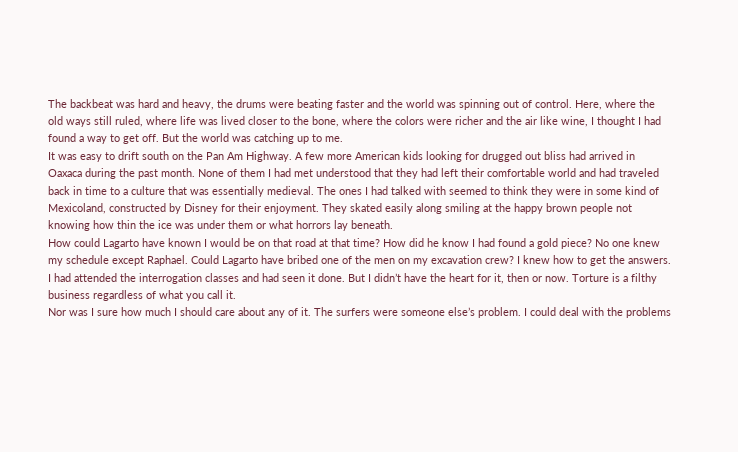The backbeat was hard and heavy, the drums were beating faster and the world was spinning out of control. Here, where the old ways still ruled, where life was lived closer to the bone, where the colors were richer and the air like wine, I thought I had found a way to get off. But the world was catching up to me.
It was easy to drift south on the Pan Am Highway. A few more American kids looking for drugged out bliss had arrived in Oaxaca during the past month. None of them I had met understood that they had left their comfortable world and had traveled back in time to a culture that was essentially medieval. The ones I had talked with seemed to think they were in some kind of Mexicoland, constructed by Disney for their enjoyment. They skated easily along smiling at the happy brown people not knowing how thin the ice was under them or what horrors lay beneath.
How could Lagarto have known I would be on that road at that time? How did he know I had found a gold piece? No one knew my schedule except Raphael. Could Lagarto have bribed one of the men on my excavation crew? I knew how to get the answers. I had attended the interrogation classes and had seen it done. But I didn’t have the heart for it, then or now. Torture is a filthy business regardless of what you call it.
Nor was I sure how much I should care about any of it. The surfers were someone else’s problem. I could deal with the problems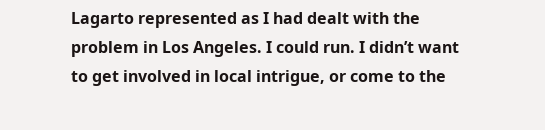Lagarto represented as I had dealt with the problem in Los Angeles. I could run. I didn’t want to get involved in local intrigue, or come to the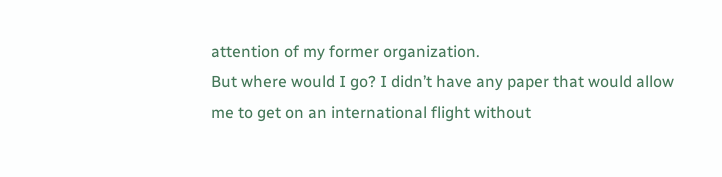attention of my former organization.
But where would I go? I didn’t have any paper that would allow me to get on an international flight without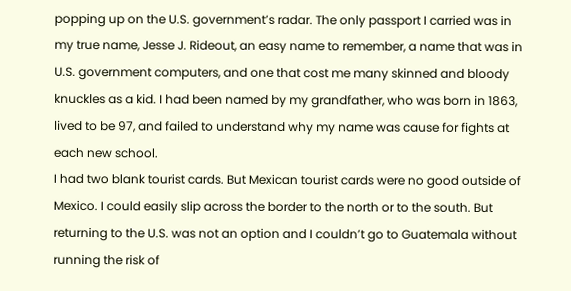popping up on the U.S. government’s radar. The only passport I carried was in my true name, Jesse J. Rideout, an easy name to remember, a name that was in U.S. government computers, and one that cost me many skinned and bloody knuckles as a kid. I had been named by my grandfather, who was born in 1863, lived to be 97, and failed to understand why my name was cause for fights at each new school.
I had two blank tourist cards. But Mexican tourist cards were no good outside of Mexico. I could easily slip across the border to the north or to the south. But returning to the U.S. was not an option and I couldn’t go to Guatemala without running the risk of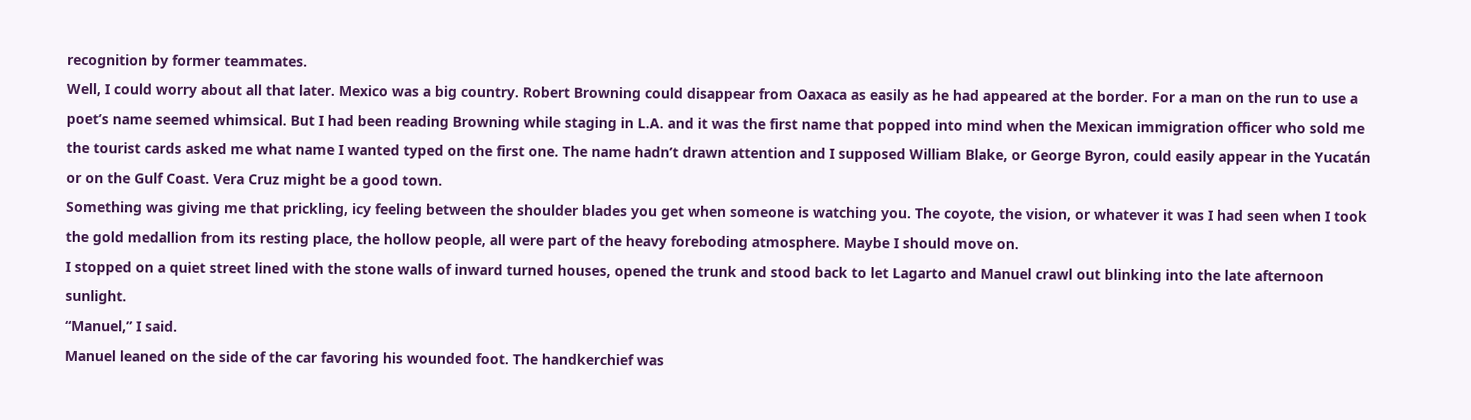recognition by former teammates.
Well, I could worry about all that later. Mexico was a big country. Robert Browning could disappear from Oaxaca as easily as he had appeared at the border. For a man on the run to use a poet’s name seemed whimsical. But I had been reading Browning while staging in L.A. and it was the first name that popped into mind when the Mexican immigration officer who sold me the tourist cards asked me what name I wanted typed on the first one. The name hadn’t drawn attention and I supposed William Blake, or George Byron, could easily appear in the Yucatán or on the Gulf Coast. Vera Cruz might be a good town.
Something was giving me that prickling, icy feeling between the shoulder blades you get when someone is watching you. The coyote, the vision, or whatever it was I had seen when I took the gold medallion from its resting place, the hollow people, all were part of the heavy foreboding atmosphere. Maybe I should move on.
I stopped on a quiet street lined with the stone walls of inward turned houses, opened the trunk and stood back to let Lagarto and Manuel crawl out blinking into the late afternoon sunlight.
“Manuel,” I said.
Manuel leaned on the side of the car favoring his wounded foot. The handkerchief was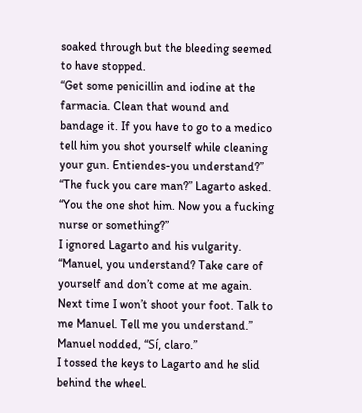soaked through but the bleeding seemed to have stopped.
“Get some penicillin and iodine at the farmacia. Clean that wound and bandage it. If you have to go to a medico tell him you shot yourself while cleaning your gun. Entiendes-you understand?”
“The fuck you care man?” Lagarto asked. “You the one shot him. Now you a fucking nurse or something?”
I ignored Lagarto and his vulgarity.
“Manuel, you understand? Take care of yourself and don’t come at me again. Next time I won’t shoot your foot. Talk to me Manuel. Tell me you understand.”
Manuel nodded, “Sí, claro.”
I tossed the keys to Lagarto and he slid behind the wheel.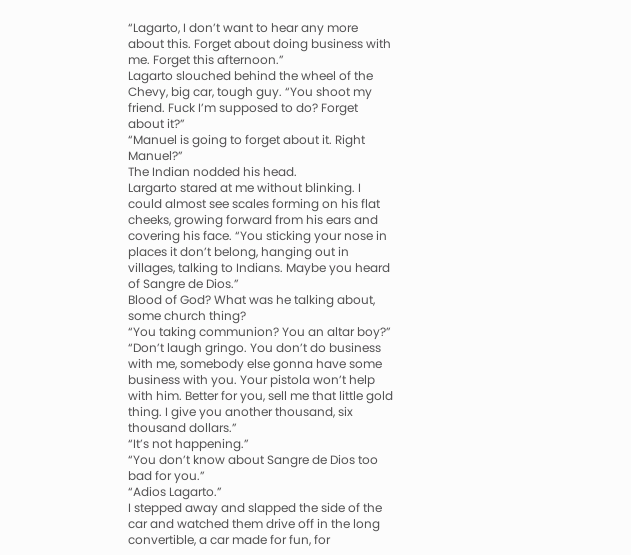“Lagarto, I don’t want to hear any more about this. Forget about doing business with me. Forget this afternoon.”
Lagarto slouched behind the wheel of the Chevy, big car, tough guy. “You shoot my friend. Fuck I’m supposed to do? Forget about it?”
“Manuel is going to forget about it. Right Manuel?”
The Indian nodded his head.
Largarto stared at me without blinking. I could almost see scales forming on his flat cheeks, growing forward from his ears and covering his face. “You sticking your nose in places it don’t belong, hanging out in villages, talking to Indians. Maybe you heard of Sangre de Dios.”
Blood of God? What was he talking about, some church thing?
“You taking communion? You an altar boy?”
“Don’t laugh gringo. You don’t do business with me, somebody else gonna have some business with you. Your pistola won’t help with him. Better for you, sell me that little gold thing. I give you another thousand, six thousand dollars.”
“It’s not happening.”
“You don’t know about Sangre de Dios too bad for you.”
“Adios Lagarto.”
I stepped away and slapped the side of the car and watched them drive off in the long convertible, a car made for fun, for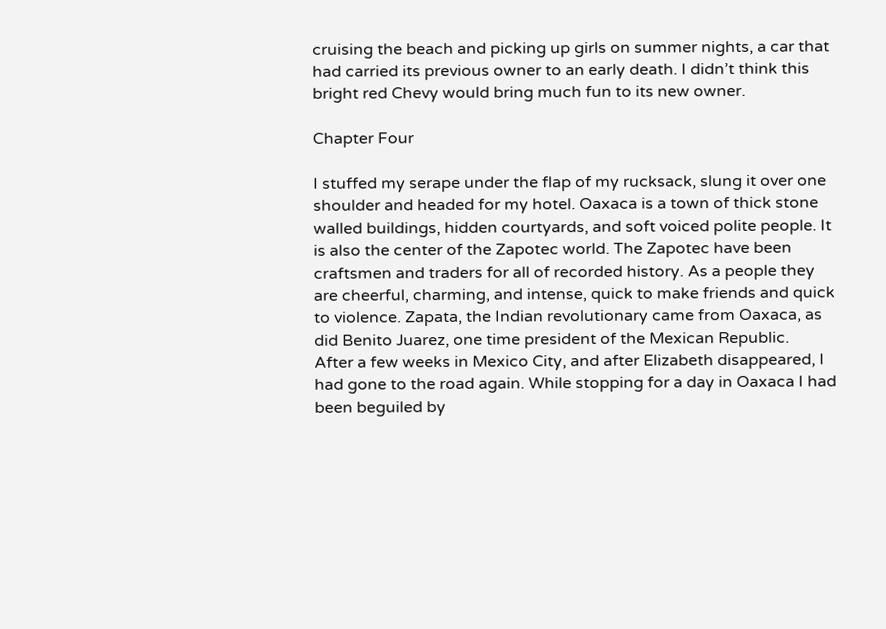cruising the beach and picking up girls on summer nights, a car that had carried its previous owner to an early death. I didn’t think this bright red Chevy would bring much fun to its new owner.

Chapter Four

I stuffed my serape under the flap of my rucksack, slung it over one shoulder and headed for my hotel. Oaxaca is a town of thick stone walled buildings, hidden courtyards, and soft voiced polite people. It is also the center of the Zapotec world. The Zapotec have been craftsmen and traders for all of recorded history. As a people they are cheerful, charming, and intense, quick to make friends and quick to violence. Zapata, the Indian revolutionary came from Oaxaca, as did Benito Juarez, one time president of the Mexican Republic.
After a few weeks in Mexico City, and after Elizabeth disappeared, I had gone to the road again. While stopping for a day in Oaxaca I had been beguiled by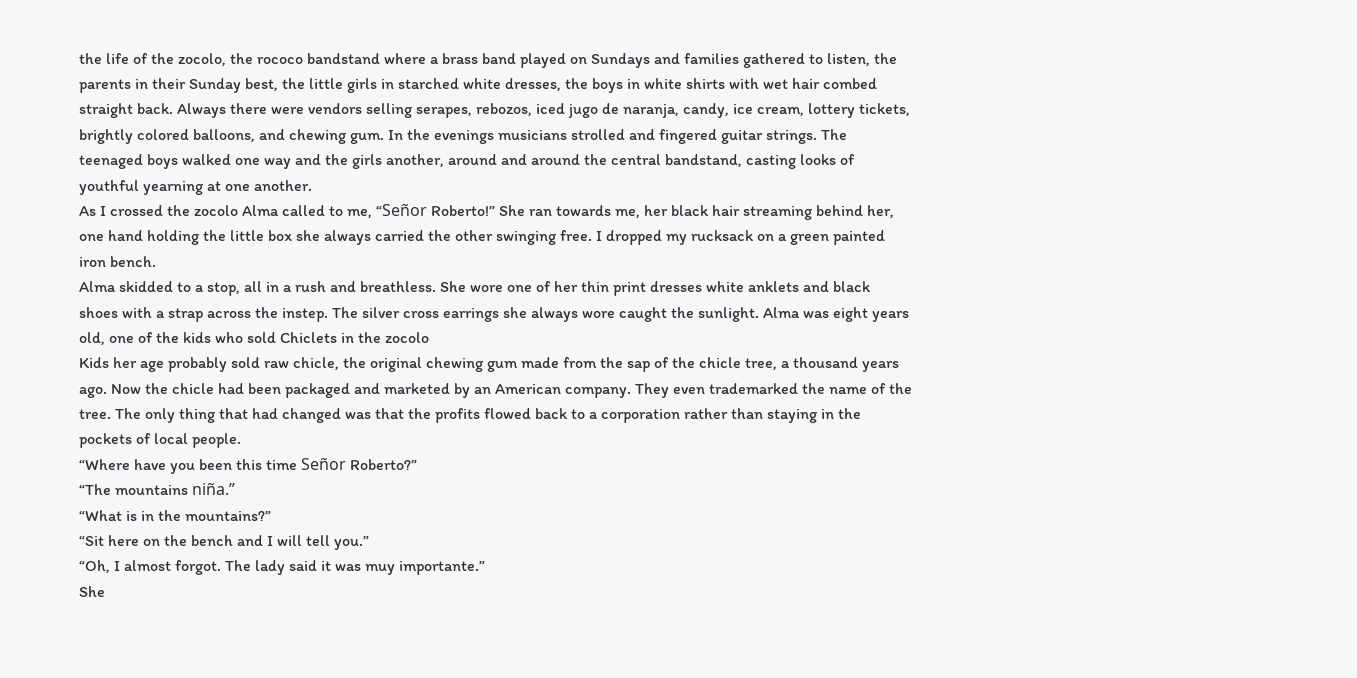the life of the zocolo, the rococo bandstand where a brass band played on Sundays and families gathered to listen, the parents in their Sunday best, the little girls in starched white dresses, the boys in white shirts with wet hair combed straight back. Always there were vendors selling serapes, rebozos, iced jugo de naranja, candy, ice cream, lottery tickets, brightly colored balloons, and chewing gum. In the evenings musicians strolled and fingered guitar strings. The teenaged boys walked one way and the girls another, around and around the central bandstand, casting looks of youthful yearning at one another.
As I crossed the zocolo Alma called to me, “Señor Roberto!” She ran towards me, her black hair streaming behind her, one hand holding the little box she always carried the other swinging free. I dropped my rucksack on a green painted iron bench.
Alma skidded to a stop, all in a rush and breathless. She wore one of her thin print dresses white anklets and black shoes with a strap across the instep. The silver cross earrings she always wore caught the sunlight. Alma was eight years old, one of the kids who sold Chiclets in the zocolo
Kids her age probably sold raw chicle, the original chewing gum made from the sap of the chicle tree, a thousand years ago. Now the chicle had been packaged and marketed by an American company. They even trademarked the name of the tree. The only thing that had changed was that the profits flowed back to a corporation rather than staying in the pockets of local people.
“Where have you been this time Señor Roberto?”
“The mountains niña.”
“What is in the mountains?”
“Sit here on the bench and I will tell you.”
“Oh, I almost forgot. The lady said it was muy importante.”
She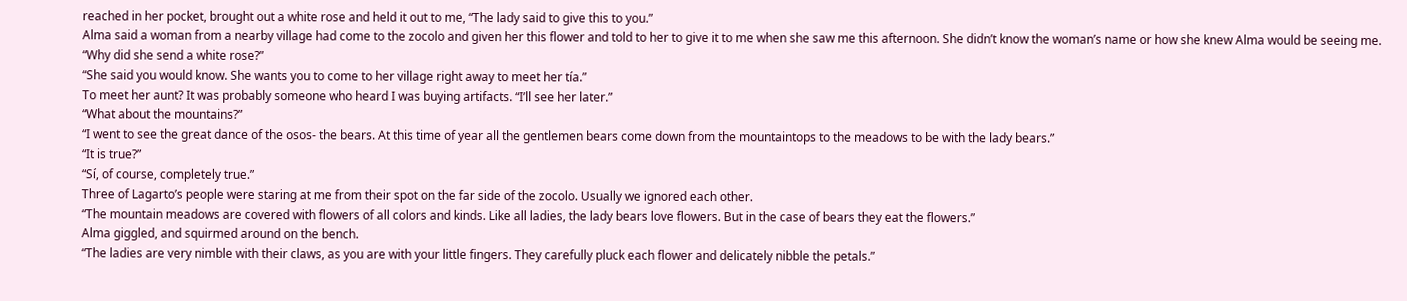reached in her pocket, brought out a white rose and held it out to me, “The lady said to give this to you.”
Alma said a woman from a nearby village had come to the zocolo and given her this flower and told to her to give it to me when she saw me this afternoon. She didn’t know the woman’s name or how she knew Alma would be seeing me.
“Why did she send a white rose?”
“She said you would know. She wants you to come to her village right away to meet her tía.”
To meet her aunt? It was probably someone who heard I was buying artifacts. “I’ll see her later.”
“What about the mountains?”
“I went to see the great dance of the osos- the bears. At this time of year all the gentlemen bears come down from the mountaintops to the meadows to be with the lady bears.”
“It is true?”
“Sí, of course, completely true.”
Three of Lagarto’s people were staring at me from their spot on the far side of the zocolo. Usually we ignored each other.
“The mountain meadows are covered with flowers of all colors and kinds. Like all ladies, the lady bears love flowers. But in the case of bears they eat the flowers.”
Alma giggled, and squirmed around on the bench.
“The ladies are very nimble with their claws, as you are with your little fingers. They carefully pluck each flower and delicately nibble the petals.”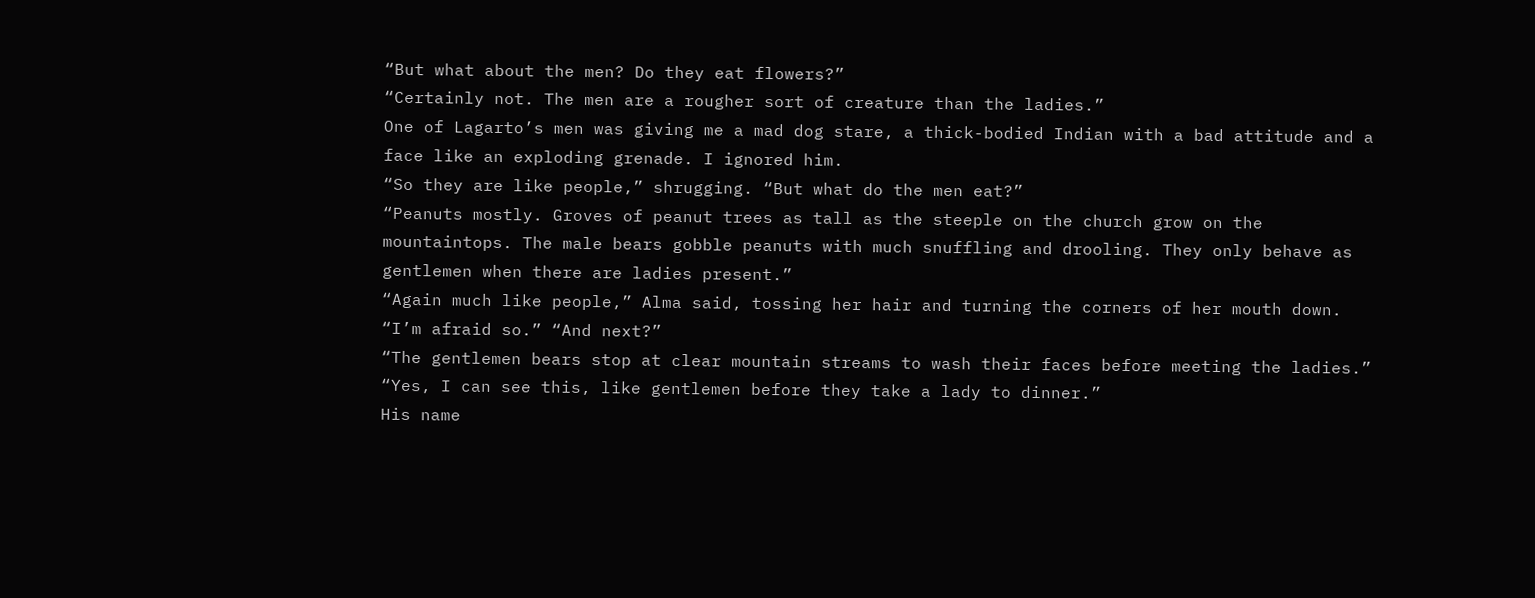“But what about the men? Do they eat flowers?”
“Certainly not. The men are a rougher sort of creature than the ladies.”
One of Lagarto’s men was giving me a mad dog stare, a thick-bodied Indian with a bad attitude and a face like an exploding grenade. I ignored him.
“So they are like people,” shrugging. “But what do the men eat?”
“Peanuts mostly. Groves of peanut trees as tall as the steeple on the church grow on the mountaintops. The male bears gobble peanuts with much snuffling and drooling. They only behave as gentlemen when there are ladies present.”
“Again much like people,” Alma said, tossing her hair and turning the corners of her mouth down.
“I’m afraid so.” “And next?”
“The gentlemen bears stop at clear mountain streams to wash their faces before meeting the ladies.”
“Yes, I can see this, like gentlemen before they take a lady to dinner.”
His name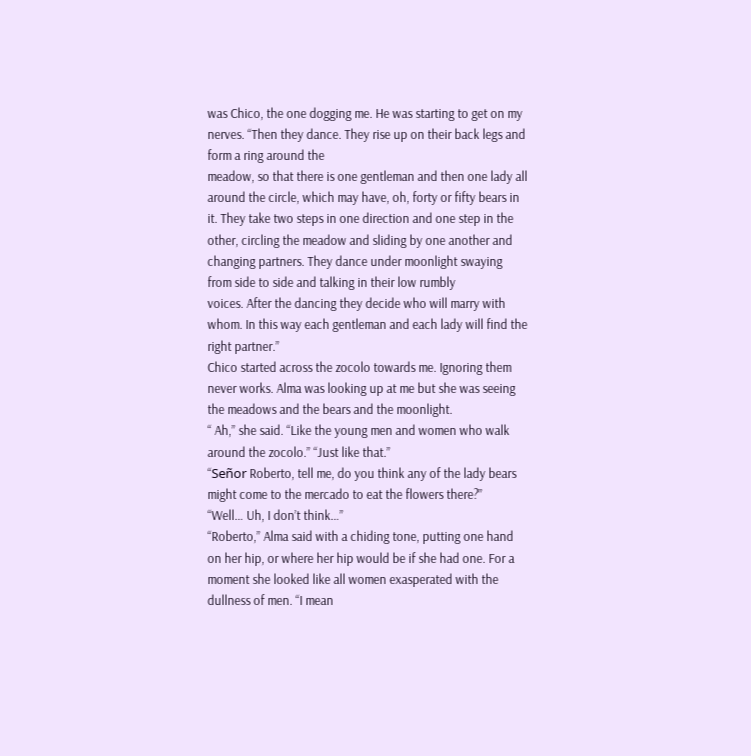was Chico, the one dogging me. He was starting to get on my nerves. “Then they dance. They rise up on their back legs and form a ring around the
meadow, so that there is one gentleman and then one lady all around the circle, which may have, oh, forty or fifty bears in it. They take two steps in one direction and one step in the other, circling the meadow and sliding by one another and changing partners. They dance under moonlight swaying from side to side and talking in their low rumbly
voices. After the dancing they decide who will marry with whom. In this way each gentleman and each lady will find the right partner.”
Chico started across the zocolo towards me. Ignoring them never works. Alma was looking up at me but she was seeing the meadows and the bears and the moonlight.
“ Ah,” she said. “Like the young men and women who walk around the zocolo.” “Just like that.”
“Señor Roberto, tell me, do you think any of the lady bears might come to the mercado to eat the flowers there?”
“Well… Uh, I don’t think…”
“Roberto,” Alma said with a chiding tone, putting one hand on her hip, or where her hip would be if she had one. For a moment she looked like all women exasperated with the dullness of men. “I mean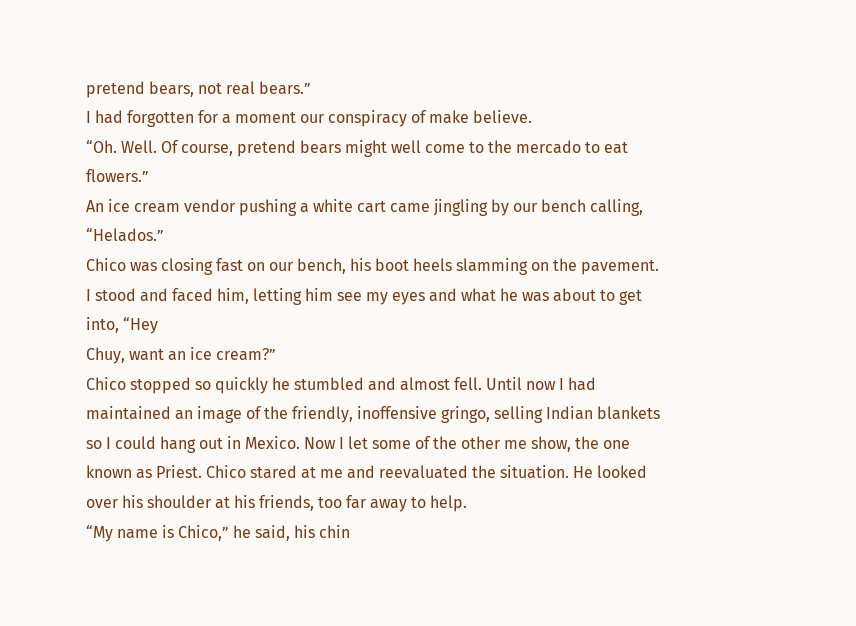pretend bears, not real bears.”
I had forgotten for a moment our conspiracy of make believe.
“Oh. Well. Of course, pretend bears might well come to the mercado to eat flowers.”
An ice cream vendor pushing a white cart came jingling by our bench calling, “Helados.”
Chico was closing fast on our bench, his boot heels slamming on the pavement.
I stood and faced him, letting him see my eyes and what he was about to get into, “Hey
Chuy, want an ice cream?”
Chico stopped so quickly he stumbled and almost fell. Until now I had maintained an image of the friendly, inoffensive gringo, selling Indian blankets so I could hang out in Mexico. Now I let some of the other me show, the one known as Priest. Chico stared at me and reevaluated the situation. He looked over his shoulder at his friends, too far away to help.
“My name is Chico,” he said, his chin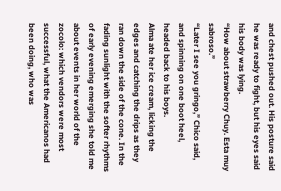and chest pushed out. His posture said he was ready to fight, but his eyes said his body was lying.
“How about strawberry Chuy. Esta muy sabroso.”
“Later I see you gringo,” Chico said, and spinning on one boot heel, headed back to his boys.
Alma ate her ice cream, licking the edges and catching the drips as they ran down the side of the cone. In the fading sunlight with the softer rhythms of early evening emerging she told me about events in her world of the zocolo: which vendors were most successful, what the Americanos had been doing, who was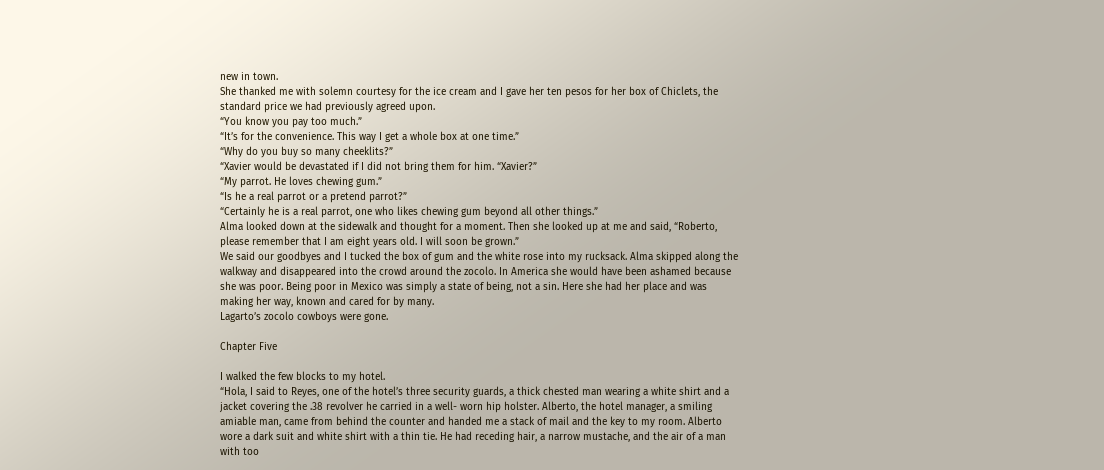new in town.
She thanked me with solemn courtesy for the ice cream and I gave her ten pesos for her box of Chiclets, the standard price we had previously agreed upon.
“You know you pay too much.”
“It’s for the convenience. This way I get a whole box at one time.”
“Why do you buy so many cheeklits?”
“Xavier would be devastated if I did not bring them for him. “Xavier?”
“My parrot. He loves chewing gum.”
“Is he a real parrot or a pretend parrot?”
“Certainly he is a real parrot, one who likes chewing gum beyond all other things.”
Alma looked down at the sidewalk and thought for a moment. Then she looked up at me and said, “Roberto, please remember that I am eight years old. I will soon be grown.”
We said our goodbyes and I tucked the box of gum and the white rose into my rucksack. Alma skipped along the walkway and disappeared into the crowd around the zocolo. In America she would have been ashamed because she was poor. Being poor in Mexico was simply a state of being, not a sin. Here she had her place and was making her way, known and cared for by many.
Lagarto’s zocolo cowboys were gone.

Chapter Five

I walked the few blocks to my hotel.
“Hola, I said to Reyes, one of the hotel’s three security guards, a thick chested man wearing a white shirt and a jacket covering the .38 revolver he carried in a well- worn hip holster. Alberto, the hotel manager, a smiling amiable man, came from behind the counter and handed me a stack of mail and the key to my room. Alberto wore a dark suit and white shirt with a thin tie. He had receding hair, a narrow mustache, and the air of a man with too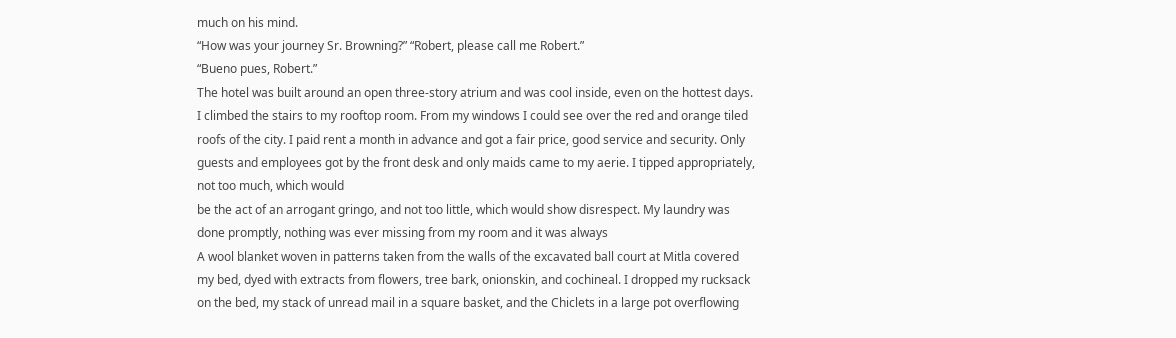much on his mind.
“How was your journey Sr. Browning?” “Robert, please call me Robert.”
“Bueno pues, Robert.”
The hotel was built around an open three-story atrium and was cool inside, even on the hottest days. I climbed the stairs to my rooftop room. From my windows I could see over the red and orange tiled roofs of the city. I paid rent a month in advance and got a fair price, good service and security. Only guests and employees got by the front desk and only maids came to my aerie. I tipped appropriately, not too much, which would
be the act of an arrogant gringo, and not too little, which would show disrespect. My laundry was done promptly, nothing was ever missing from my room and it was always
A wool blanket woven in patterns taken from the walls of the excavated ball court at Mitla covered my bed, dyed with extracts from flowers, tree bark, onionskin, and cochineal. I dropped my rucksack on the bed, my stack of unread mail in a square basket, and the Chiclets in a large pot overflowing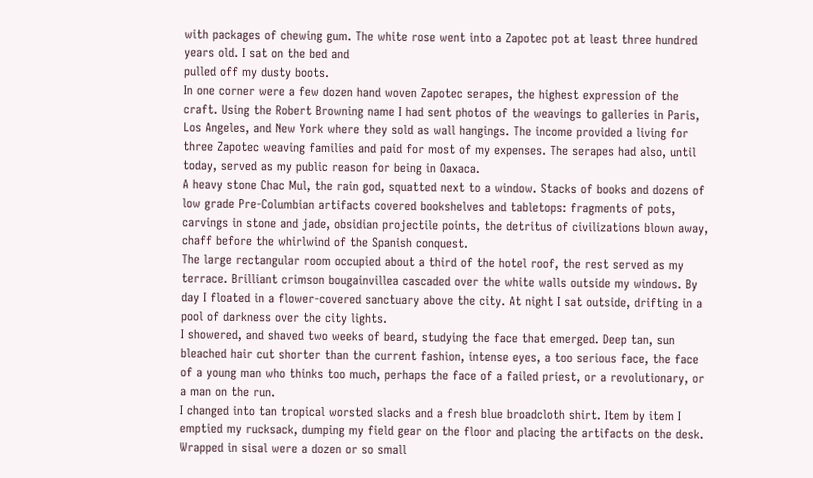with packages of chewing gum. The white rose went into a Zapotec pot at least three hundred years old. I sat on the bed and
pulled off my dusty boots.
In one corner were a few dozen hand woven Zapotec serapes, the highest expression of the craft. Using the Robert Browning name I had sent photos of the weavings to galleries in Paris, Los Angeles, and New York where they sold as wall hangings. The income provided a living for three Zapotec weaving families and paid for most of my expenses. The serapes had also, until today, served as my public reason for being in Oaxaca.
A heavy stone Chac Mul, the rain god, squatted next to a window. Stacks of books and dozens of low grade Pre-Columbian artifacts covered bookshelves and tabletops: fragments of pots, carvings in stone and jade, obsidian projectile points, the detritus of civilizations blown away, chaff before the whirlwind of the Spanish conquest.
The large rectangular room occupied about a third of the hotel roof, the rest served as my terrace. Brilliant crimson bougainvillea cascaded over the white walls outside my windows. By day I floated in a flower-covered sanctuary above the city. At night I sat outside, drifting in a pool of darkness over the city lights.
I showered, and shaved two weeks of beard, studying the face that emerged. Deep tan, sun bleached hair cut shorter than the current fashion, intense eyes, a too serious face, the face of a young man who thinks too much, perhaps the face of a failed priest, or a revolutionary, or a man on the run.
I changed into tan tropical worsted slacks and a fresh blue broadcloth shirt. Item by item I emptied my rucksack, dumping my field gear on the floor and placing the artifacts on the desk. Wrapped in sisal were a dozen or so small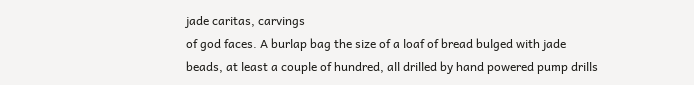jade caritas, carvings
of god faces. A burlap bag the size of a loaf of bread bulged with jade beads, at least a couple of hundred, all drilled by hand powered pump drills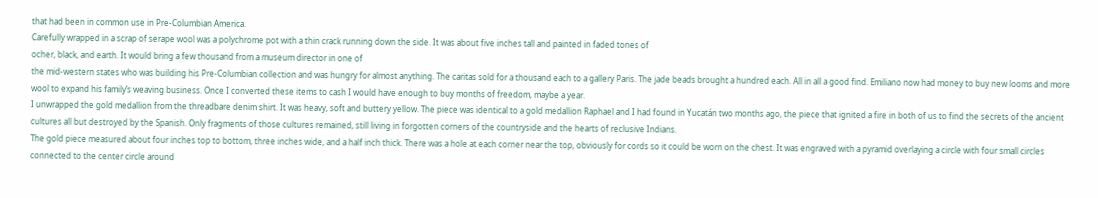that had been in common use in Pre-Columbian America.
Carefully wrapped in a scrap of serape wool was a polychrome pot with a thin crack running down the side. It was about five inches tall and painted in faded tones of
ocher, black, and earth. It would bring a few thousand from a museum director in one of
the mid-western states who was building his Pre-Columbian collection and was hungry for almost anything. The caritas sold for a thousand each to a gallery Paris. The jade beads brought a hundred each. All in all a good find. Emiliano now had money to buy new looms and more wool to expand his family’s weaving business. Once I converted these items to cash I would have enough to buy months of freedom, maybe a year.
I unwrapped the gold medallion from the threadbare denim shirt. It was heavy, soft and buttery yellow. The piece was identical to a gold medallion Raphael and I had found in Yucatán two months ago, the piece that ignited a fire in both of us to find the secrets of the ancient cultures all but destroyed by the Spanish. Only fragments of those cultures remained, still living in forgotten corners of the countryside and the hearts of reclusive Indians.
The gold piece measured about four inches top to bottom, three inches wide, and a half inch thick. There was a hole at each corner near the top, obviously for cords so it could be worn on the chest. It was engraved with a pyramid overlaying a circle with four small circles connected to the center circle around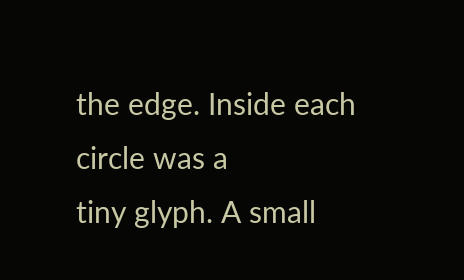the edge. Inside each circle was a
tiny glyph. A small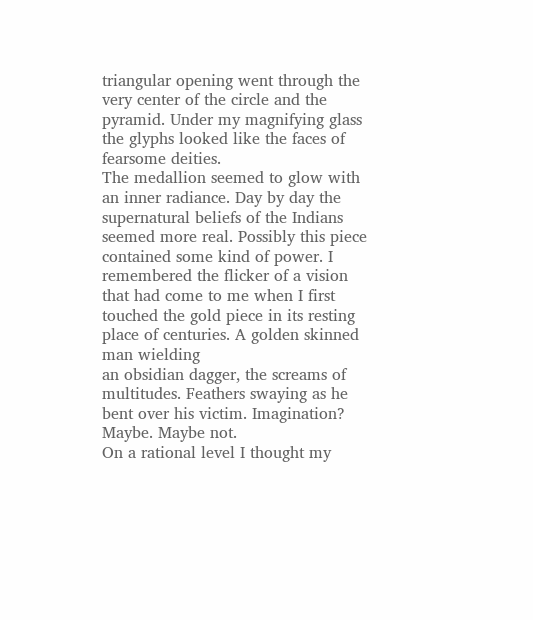triangular opening went through the very center of the circle and the pyramid. Under my magnifying glass the glyphs looked like the faces of fearsome deities.
The medallion seemed to glow with an inner radiance. Day by day the supernatural beliefs of the Indians seemed more real. Possibly this piece contained some kind of power. I remembered the flicker of a vision that had come to me when I first touched the gold piece in its resting place of centuries. A golden skinned man wielding
an obsidian dagger, the screams of multitudes. Feathers swaying as he bent over his victim. Imagination? Maybe. Maybe not.
On a rational level I thought my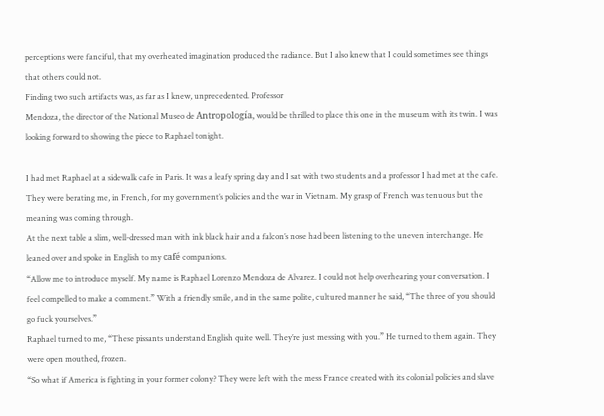perceptions were fanciful, that my overheated imagination produced the radiance. But I also knew that I could sometimes see things that others could not.
Finding two such artifacts was, as far as I knew, unprecedented. Professor
Mendoza, the director of the National Museo de Antropología, would be thrilled to place this one in the museum with its twin. I was looking forward to showing the piece to Raphael tonight.

I had met Raphael at a sidewalk cafe in Paris. It was a leafy spring day and I sat with two students and a professor I had met at the cafe. They were berating me, in French, for my government’s policies and the war in Vietnam. My grasp of French was tenuous but the meaning was coming through.
At the next table a slim, well-dressed man with ink black hair and a falcon’s nose had been listening to the uneven interchange. He leaned over and spoke in English to my café companions.
“Allow me to introduce myself. My name is Raphael Lorenzo Mendoza de Alvarez. I could not help overhearing your conversation. I feel compelled to make a comment.” With a friendly smile, and in the same polite, cultured manner he said, “The three of you should go fuck yourselves.”
Raphael turned to me, “These pissants understand English quite well. They’re just messing with you.” He turned to them again. They were open mouthed, frozen.
“So what if America is fighting in your former colony? They were left with the mess France created with its colonial policies and slave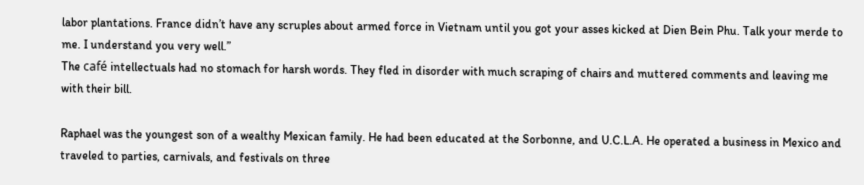labor plantations. France didn’t have any scruples about armed force in Vietnam until you got your asses kicked at Dien Bein Phu. Talk your merde to me. I understand you very well.”
The café intellectuals had no stomach for harsh words. They fled in disorder with much scraping of chairs and muttered comments and leaving me with their bill.

Raphael was the youngest son of a wealthy Mexican family. He had been educated at the Sorbonne, and U.C.L.A. He operated a business in Mexico and traveled to parties, carnivals, and festivals on three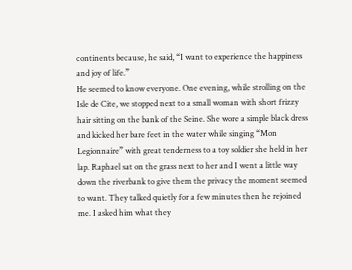continents because, he said, “I want to experience the happiness and joy of life.”
He seemed to know everyone. One evening, while strolling on the Isle de Cite, we stopped next to a small woman with short frizzy hair sitting on the bank of the Seine. She wore a simple black dress and kicked her bare feet in the water while singing “Mon Legionnaire” with great tenderness to a toy soldier she held in her lap. Raphael sat on the grass next to her and I went a little way down the riverbank to give them the privacy the moment seemed to want. They talked quietly for a few minutes then he rejoined me. I asked him what they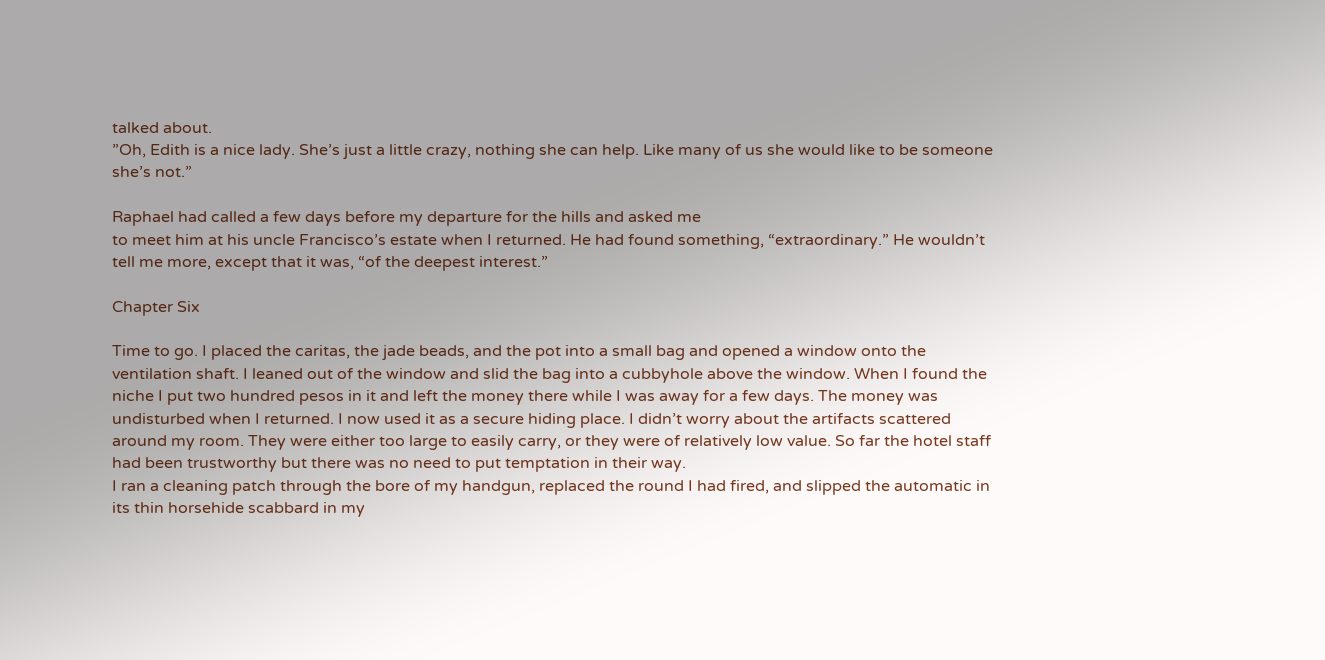talked about.
”Oh, Edith is a nice lady. She’s just a little crazy, nothing she can help. Like many of us she would like to be someone she’s not.”

Raphael had called a few days before my departure for the hills and asked me
to meet him at his uncle Francisco’s estate when I returned. He had found something, “extraordinary.” He wouldn’t tell me more, except that it was, “of the deepest interest.”

Chapter Six

Time to go. I placed the caritas, the jade beads, and the pot into a small bag and opened a window onto the ventilation shaft. I leaned out of the window and slid the bag into a cubbyhole above the window. When I found the niche I put two hundred pesos in it and left the money there while I was away for a few days. The money was undisturbed when I returned. I now used it as a secure hiding place. I didn’t worry about the artifacts scattered around my room. They were either too large to easily carry, or they were of relatively low value. So far the hotel staff had been trustworthy but there was no need to put temptation in their way.
I ran a cleaning patch through the bore of my handgun, replaced the round I had fired, and slipped the automatic in its thin horsehide scabbard in my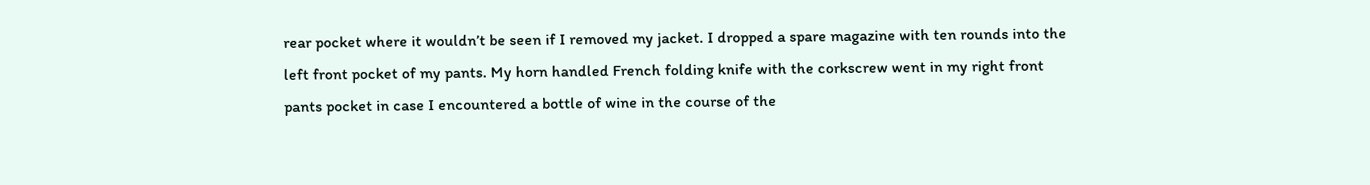rear pocket where it wouldn’t be seen if I removed my jacket. I dropped a spare magazine with ten rounds into the left front pocket of my pants. My horn handled French folding knife with the corkscrew went in my right front pants pocket in case I encountered a bottle of wine in the course of the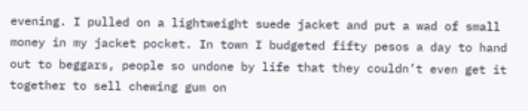evening. I pulled on a lightweight suede jacket and put a wad of small money in my jacket pocket. In town I budgeted fifty pesos a day to hand out to beggars, people so undone by life that they couldn’t even get it together to sell chewing gum on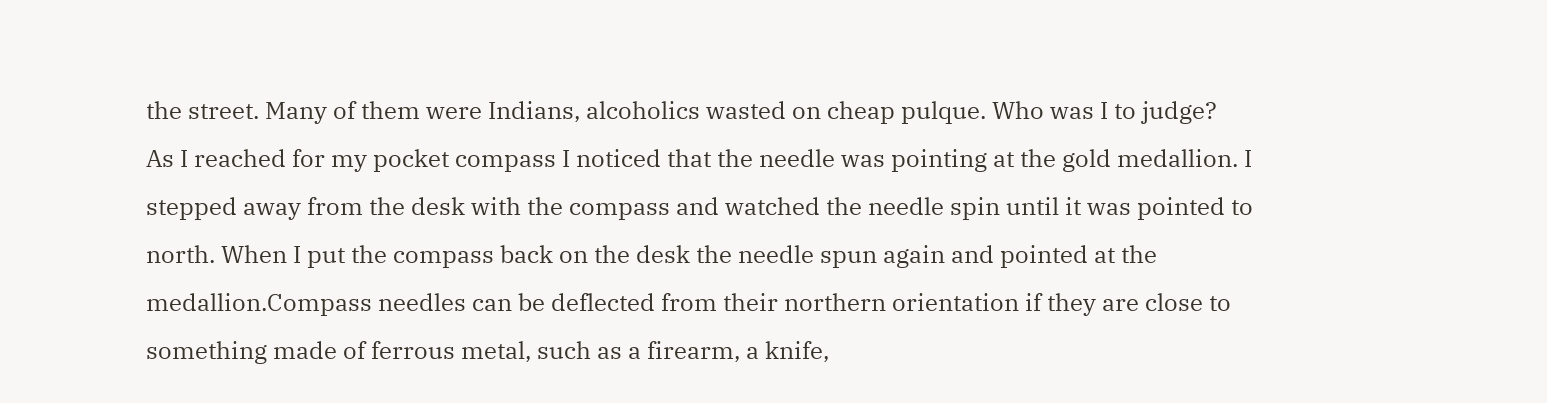the street. Many of them were Indians, alcoholics wasted on cheap pulque. Who was I to judge?
As I reached for my pocket compass I noticed that the needle was pointing at the gold medallion. I stepped away from the desk with the compass and watched the needle spin until it was pointed to north. When I put the compass back on the desk the needle spun again and pointed at the medallion.Compass needles can be deflected from their northern orientation if they are close to something made of ferrous metal, such as a firearm, a knife,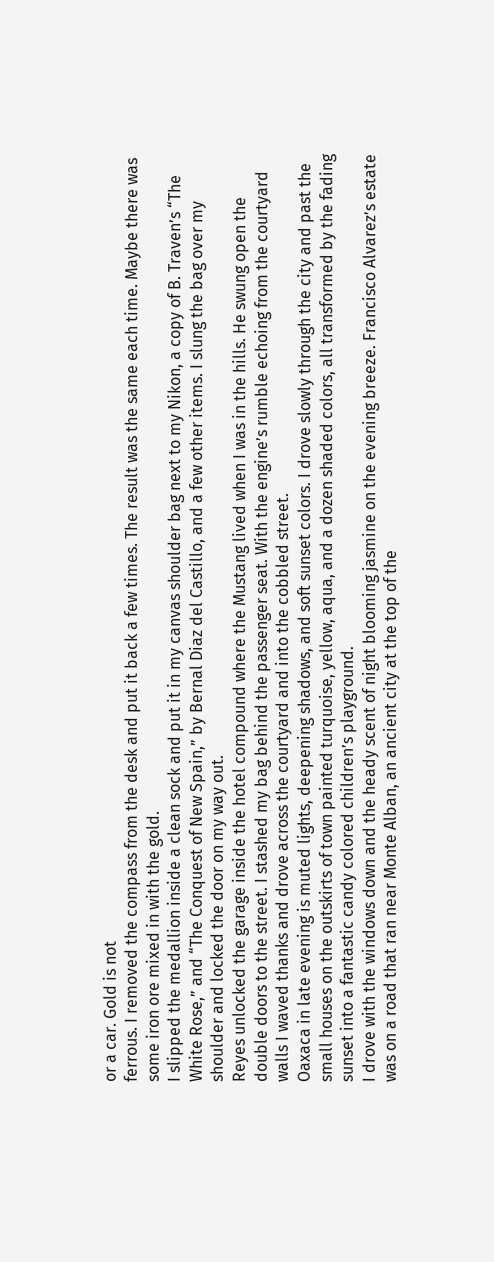or a car. Gold is not
ferrous. I removed the compass from the desk and put it back a few times. The result was the same each time. Maybe there was some iron ore mixed in with the gold.
I slipped the medallion inside a clean sock and put it in my canvas shoulder bag next to my Nikon, a copy of B. Traven’s “The White Rose,” and “The Conquest of New Spain,” by Bernal Diaz del Castillo, and a few other items. I slung the bag over my shoulder and locked the door on my way out.
Reyes unlocked the garage inside the hotel compound where the Mustang lived when I was in the hills. He swung open the double doors to the street. I stashed my bag behind the passenger seat. With the engine’s rumble echoing from the courtyard walls I waved thanks and drove across the courtyard and into the cobbled street.
Oaxaca in late evening is muted lights, deepening shadows, and soft sunset colors. I drove slowly through the city and past the small houses on the outskirts of town painted turquoise, yellow, aqua, and a dozen shaded colors, all transformed by the fading sunset into a fantastic candy colored children’s playground.
I drove with the windows down and the heady scent of night blooming jasmine on the evening breeze. Francisco Alvarez’s estate was on a road that ran near Monte Alban, an ancient city at the top of the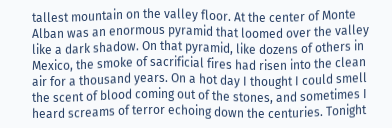tallest mountain on the valley floor. At the center of Monte Alban was an enormous pyramid that loomed over the valley like a dark shadow. On that pyramid, like dozens of others in Mexico, the smoke of sacrificial fires had risen into the clean air for a thousand years. On a hot day I thought I could smell the scent of blood coming out of the stones, and sometimes I heard screams of terror echoing down the centuries. Tonight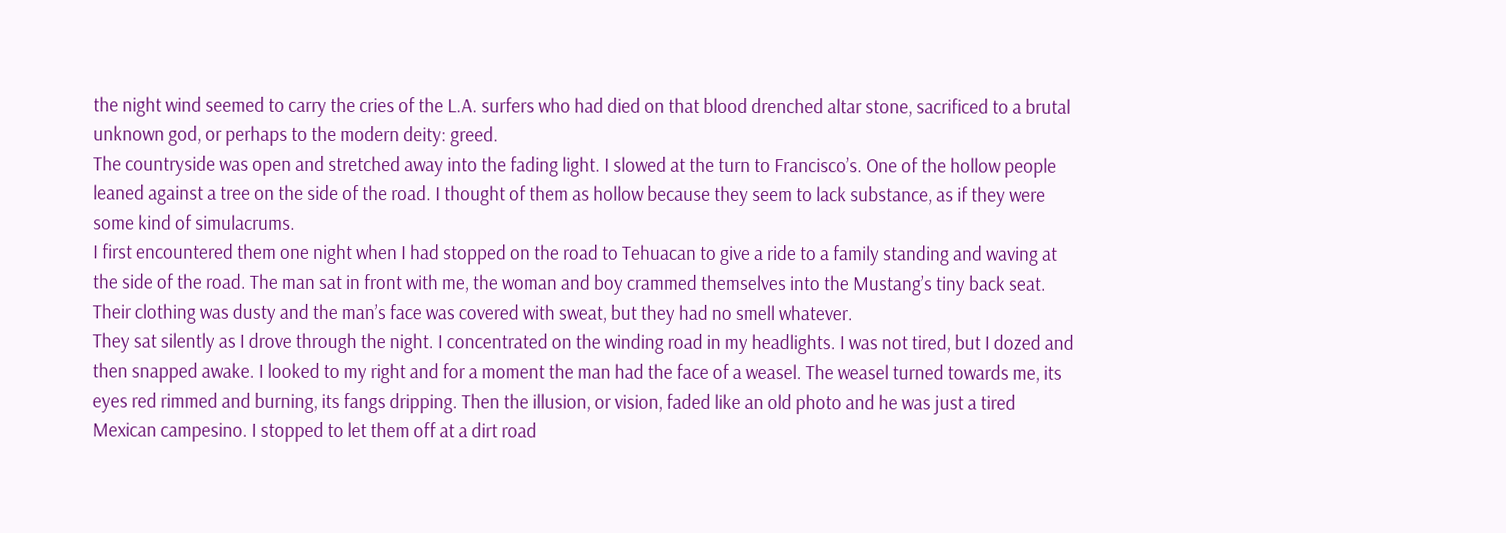the night wind seemed to carry the cries of the L.A. surfers who had died on that blood drenched altar stone, sacrificed to a brutal unknown god, or perhaps to the modern deity: greed.
The countryside was open and stretched away into the fading light. I slowed at the turn to Francisco’s. One of the hollow people leaned against a tree on the side of the road. I thought of them as hollow because they seem to lack substance, as if they were some kind of simulacrums.
I first encountered them one night when I had stopped on the road to Tehuacan to give a ride to a family standing and waving at the side of the road. The man sat in front with me, the woman and boy crammed themselves into the Mustang’s tiny back seat. Their clothing was dusty and the man’s face was covered with sweat, but they had no smell whatever.
They sat silently as I drove through the night. I concentrated on the winding road in my headlights. I was not tired, but I dozed and then snapped awake. I looked to my right and for a moment the man had the face of a weasel. The weasel turned towards me, its eyes red rimmed and burning, its fangs dripping. Then the illusion, or vision, faded like an old photo and he was just a tired Mexican campesino. I stopped to let them off at a dirt road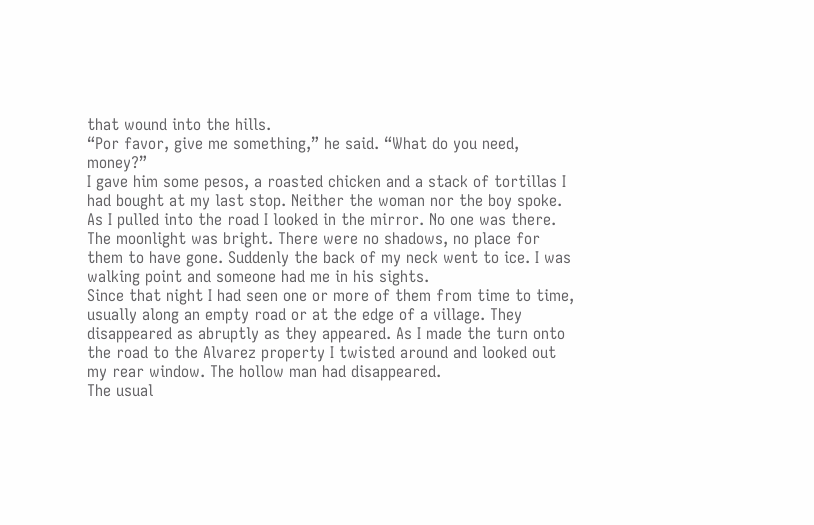that wound into the hills.
“Por favor, give me something,” he said. “What do you need, money?”
I gave him some pesos, a roasted chicken and a stack of tortillas I had bought at my last stop. Neither the woman nor the boy spoke. As I pulled into the road I looked in the mirror. No one was there. The moonlight was bright. There were no shadows, no place for them to have gone. Suddenly the back of my neck went to ice. I was walking point and someone had me in his sights.
Since that night I had seen one or more of them from time to time, usually along an empty road or at the edge of a village. They disappeared as abruptly as they appeared. As I made the turn onto the road to the Alvarez property I twisted around and looked out my rear window. The hollow man had disappeared.
The usual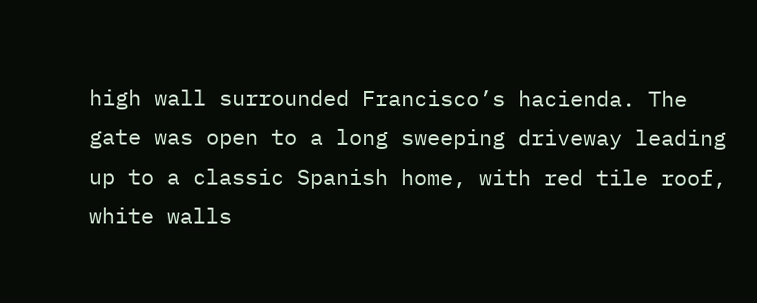high wall surrounded Francisco’s hacienda. The gate was open to a long sweeping driveway leading up to a classic Spanish home, with red tile roof, white walls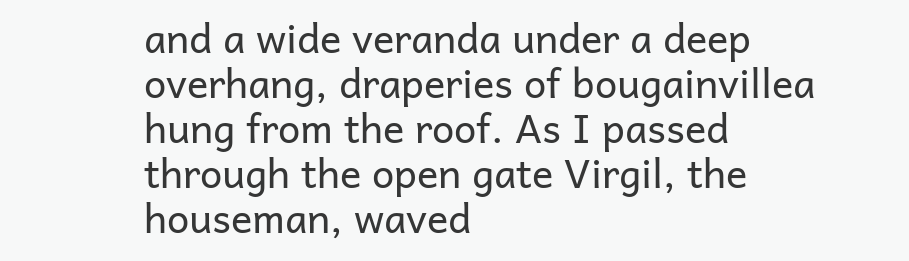and a wide veranda under a deep overhang, draperies of bougainvillea hung from the roof. As I passed through the open gate Virgil, the houseman, waved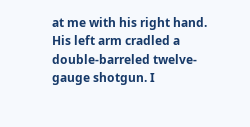at me with his right hand. His left arm cradled a double-barreled twelve-gauge shotgun. I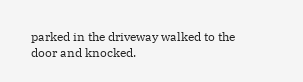parked in the driveway walked to the door and knocked.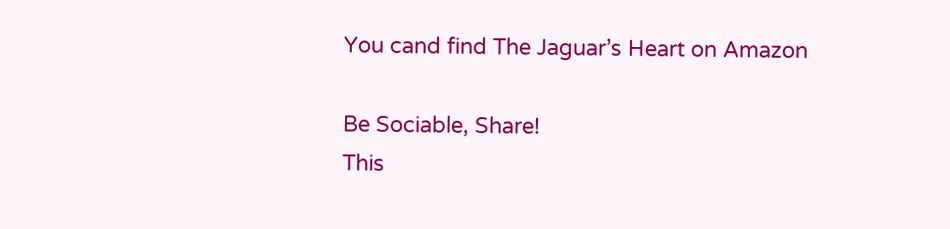You cand find The Jaguar’s Heart on Amazon

Be Sociable, Share!
This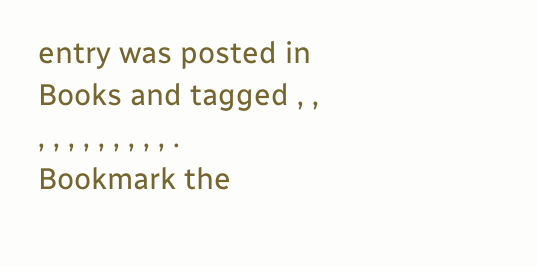entry was posted in Books and tagged , , , , , , , , , , , . Bookmark the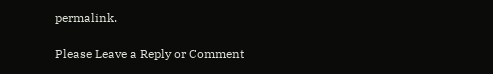permalink.

Please Leave a Reply or Comment